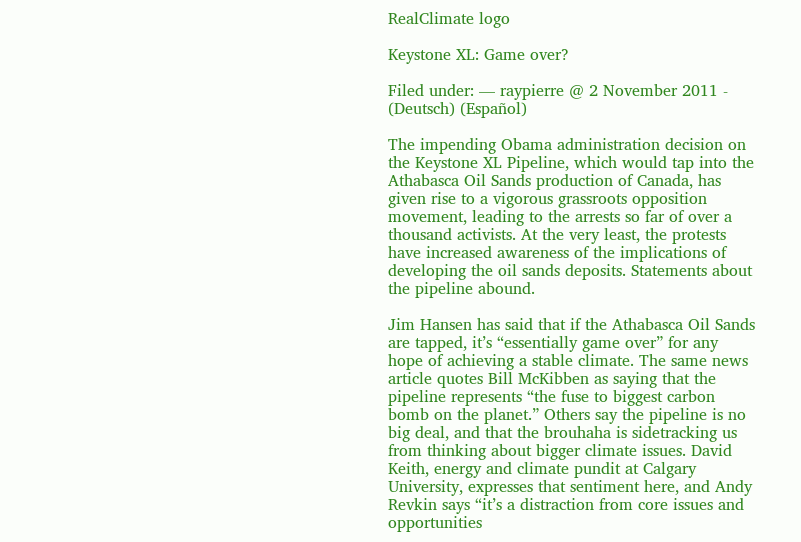RealClimate logo

Keystone XL: Game over?

Filed under: — raypierre @ 2 November 2011 - (Deutsch) (Español)

The impending Obama administration decision on the Keystone XL Pipeline, which would tap into the Athabasca Oil Sands production of Canada, has given rise to a vigorous grassroots opposition movement, leading to the arrests so far of over a thousand activists. At the very least, the protests have increased awareness of the implications of developing the oil sands deposits. Statements about the pipeline abound.

Jim Hansen has said that if the Athabasca Oil Sands are tapped, it’s “essentially game over” for any hope of achieving a stable climate. The same news article quotes Bill McKibben as saying that the pipeline represents “the fuse to biggest carbon bomb on the planet.” Others say the pipeline is no big deal, and that the brouhaha is sidetracking us from thinking about bigger climate issues. David Keith, energy and climate pundit at Calgary University, expresses that sentiment here, and Andy Revkin says “it’s a distraction from core issues and opportunities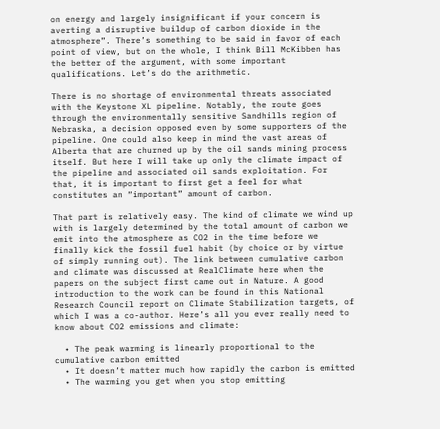on energy and largely insignificant if your concern is averting a disruptive buildup of carbon dioxide in the atmosphere”. There’s something to be said in favor of each point of view, but on the whole, I think Bill McKibben has the better of the argument, with some important qualifications. Let’s do the arithmetic.

There is no shortage of environmental threats associated with the Keystone XL pipeline. Notably, the route goes through the environmentally sensitive Sandhills region of Nebraska, a decision opposed even by some supporters of the pipeline. One could also keep in mind the vast areas of Alberta that are churned up by the oil sands mining process itself. But here I will take up only the climate impact of the pipeline and associated oil sands exploitation. For that, it is important to first get a feel for what constitutes an “important” amount of carbon.

That part is relatively easy. The kind of climate we wind up with is largely determined by the total amount of carbon we emit into the atmosphere as CO2 in the time before we finally kick the fossil fuel habit (by choice or by virtue of simply running out). The link between cumulative carbon and climate was discussed at RealClimate here when the papers on the subject first came out in Nature. A good introduction to the work can be found in this National Research Council report on Climate Stabilization targets, of which I was a co-author. Here’s all you ever really need to know about CO2 emissions and climate:

  • The peak warming is linearly proportional to the cumulative carbon emitted
  • It doesn’t matter much how rapidly the carbon is emitted
  • The warming you get when you stop emitting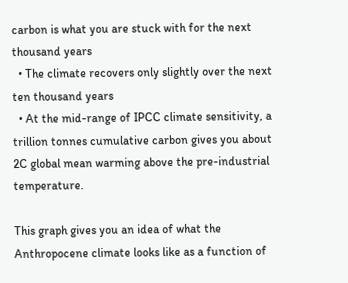carbon is what you are stuck with for the next thousand years
  • The climate recovers only slightly over the next ten thousand years
  • At the mid-range of IPCC climate sensitivity, a trillion tonnes cumulative carbon gives you about 2C global mean warming above the pre-industrial temperature.

This graph gives you an idea of what the Anthropocene climate looks like as a function of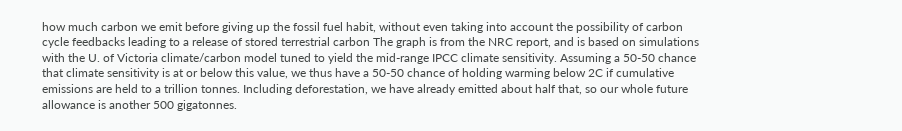how much carbon we emit before giving up the fossil fuel habit, without even taking into account the possibility of carbon cycle feedbacks leading to a release of stored terrestrial carbon The graph is from the NRC report, and is based on simulations with the U. of Victoria climate/carbon model tuned to yield the mid-range IPCC climate sensitivity. Assuming a 50-50 chance that climate sensitivity is at or below this value, we thus have a 50-50 chance of holding warming below 2C if cumulative emissions are held to a trillion tonnes. Including deforestation, we have already emitted about half that, so our whole future allowance is another 500 gigatonnes.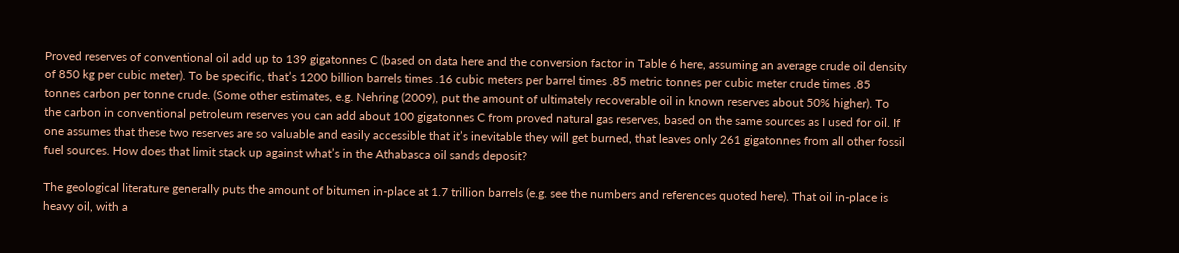Proved reserves of conventional oil add up to 139 gigatonnes C (based on data here and the conversion factor in Table 6 here, assuming an average crude oil density of 850 kg per cubic meter). To be specific, that’s 1200 billion barrels times .16 cubic meters per barrel times .85 metric tonnes per cubic meter crude times .85 tonnes carbon per tonne crude. (Some other estimates, e.g. Nehring (2009), put the amount of ultimately recoverable oil in known reserves about 50% higher). To the carbon in conventional petroleum reserves you can add about 100 gigatonnes C from proved natural gas reserves, based on the same sources as I used for oil. If one assumes that these two reserves are so valuable and easily accessible that it’s inevitable they will get burned, that leaves only 261 gigatonnes from all other fossil fuel sources. How does that limit stack up against what’s in the Athabasca oil sands deposit?

The geological literature generally puts the amount of bitumen in-place at 1.7 trillion barrels (e.g. see the numbers and references quoted here). That oil in-place is heavy oil, with a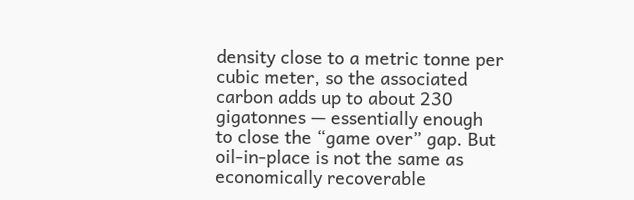density close to a metric tonne per cubic meter, so the associated carbon adds up to about 230 gigatonnes — essentially enough to close the “game over” gap. But oil-in-place is not the same as economically recoverable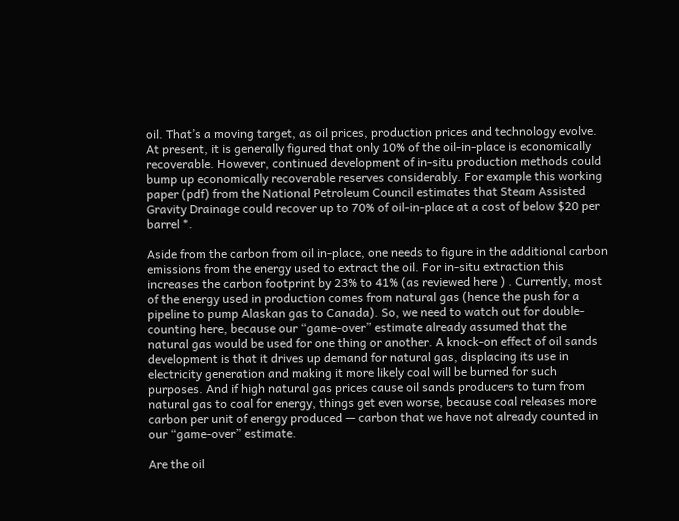oil. That’s a moving target, as oil prices, production prices and technology evolve. At present, it is generally figured that only 10% of the oil-in-place is economically recoverable. However, continued development of in-situ production methods could bump up economically recoverable reserves considerably. For example this working paper (pdf) from the National Petroleum Council estimates that Steam Assisted Gravity Drainage could recover up to 70% of oil-in-place at a cost of below $20 per barrel *.

Aside from the carbon from oil in-place, one needs to figure in the additional carbon emissions from the energy used to extract the oil. For in-situ extraction this increases the carbon footprint by 23% to 41% (as reviewed here ) . Currently, most of the energy used in production comes from natural gas (hence the push for a pipeline to pump Alaskan gas to Canada). So, we need to watch out for double-counting here, because our “game-over” estimate already assumed that the natural gas would be used for one thing or another. A knock-on effect of oil sands development is that it drives up demand for natural gas, displacing its use in electricity generation and making it more likely coal will be burned for such purposes. And if high natural gas prices cause oil sands producers to turn from natural gas to coal for energy, things get even worse, because coal releases more carbon per unit of energy produced — carbon that we have not already counted in our “game-over” estimate.

Are the oil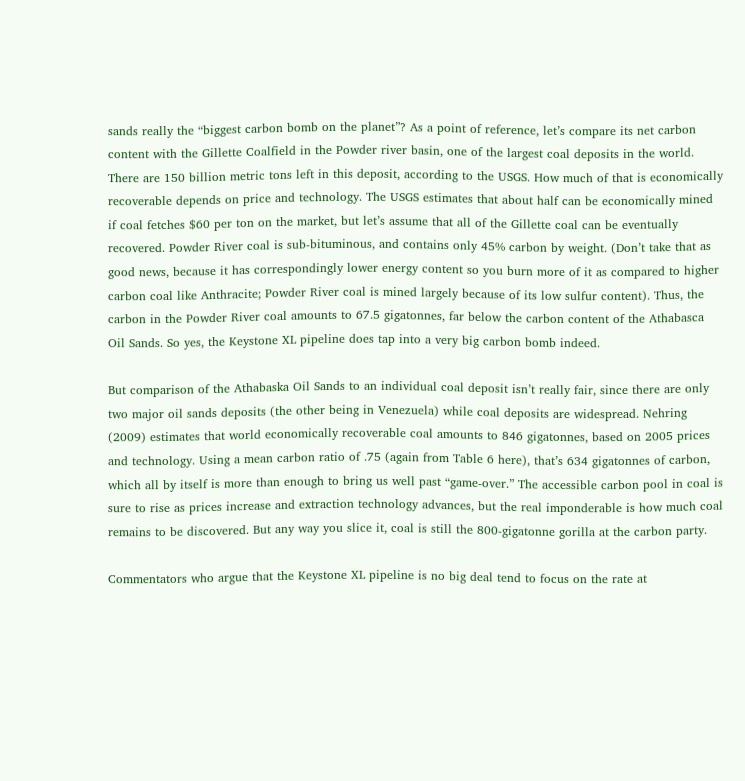sands really the “biggest carbon bomb on the planet”? As a point of reference, let’s compare its net carbon content with the Gillette Coalfield in the Powder river basin, one of the largest coal deposits in the world. There are 150 billion metric tons left in this deposit, according to the USGS. How much of that is economically recoverable depends on price and technology. The USGS estimates that about half can be economically mined if coal fetches $60 per ton on the market, but let’s assume that all of the Gillette coal can be eventually recovered. Powder River coal is sub-bituminous, and contains only 45% carbon by weight. (Don’t take that as good news, because it has correspondingly lower energy content so you burn more of it as compared to higher carbon coal like Anthracite; Powder River coal is mined largely because of its low sulfur content). Thus, the carbon in the Powder River coal amounts to 67.5 gigatonnes, far below the carbon content of the Athabasca Oil Sands. So yes, the Keystone XL pipeline does tap into a very big carbon bomb indeed.

But comparison of the Athabaska Oil Sands to an individual coal deposit isn’t really fair, since there are only two major oil sands deposits (the other being in Venezuela) while coal deposits are widespread. Nehring (2009) estimates that world economically recoverable coal amounts to 846 gigatonnes, based on 2005 prices and technology. Using a mean carbon ratio of .75 (again from Table 6 here), that’s 634 gigatonnes of carbon, which all by itself is more than enough to bring us well past “game-over.” The accessible carbon pool in coal is sure to rise as prices increase and extraction technology advances, but the real imponderable is how much coal remains to be discovered. But any way you slice it, coal is still the 800-gigatonne gorilla at the carbon party.

Commentators who argue that the Keystone XL pipeline is no big deal tend to focus on the rate at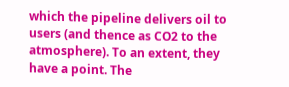which the pipeline delivers oil to users (and thence as CO2 to the atmosphere). To an extent, they have a point. The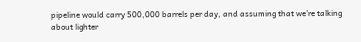pipeline would carry 500,000 barrels per day, and assuming that we’re talking about lighter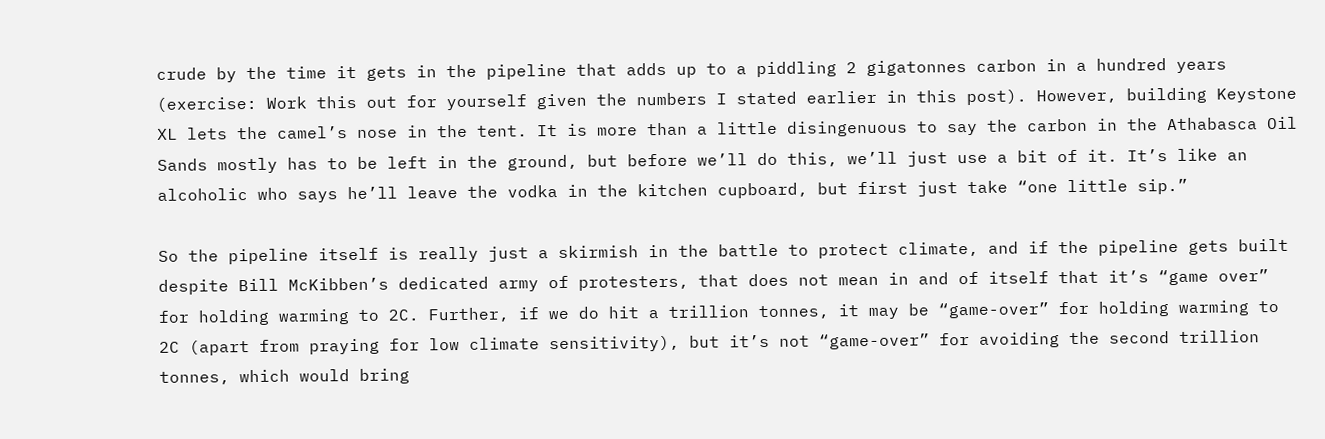crude by the time it gets in the pipeline that adds up to a piddling 2 gigatonnes carbon in a hundred years (exercise: Work this out for yourself given the numbers I stated earlier in this post). However, building Keystone XL lets the camel’s nose in the tent. It is more than a little disingenuous to say the carbon in the Athabasca Oil Sands mostly has to be left in the ground, but before we’ll do this, we’ll just use a bit of it. It’s like an alcoholic who says he’ll leave the vodka in the kitchen cupboard, but first just take “one little sip.”

So the pipeline itself is really just a skirmish in the battle to protect climate, and if the pipeline gets built despite Bill McKibben’s dedicated army of protesters, that does not mean in and of itself that it’s “game over” for holding warming to 2C. Further, if we do hit a trillion tonnes, it may be “game-over” for holding warming to 2C (apart from praying for low climate sensitivity), but it’s not “game-over” for avoiding the second trillion tonnes, which would bring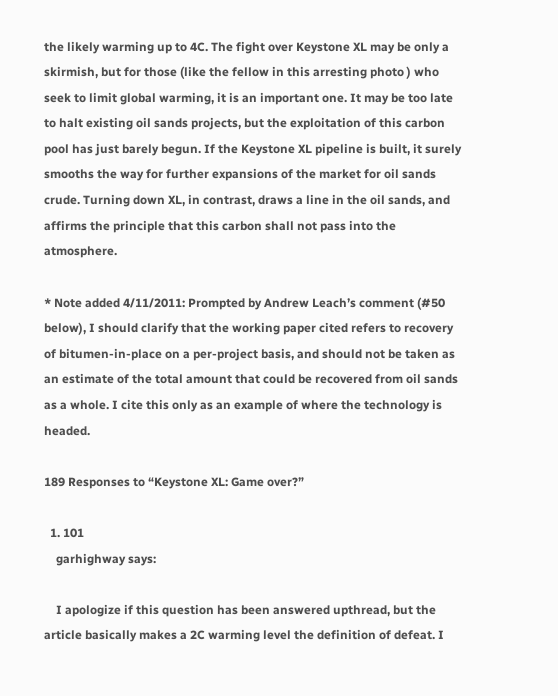the likely warming up to 4C. The fight over Keystone XL may be only a skirmish, but for those (like the fellow in this arresting photo ) who seek to limit global warming, it is an important one. It may be too late to halt existing oil sands projects, but the exploitation of this carbon pool has just barely begun. If the Keystone XL pipeline is built, it surely smooths the way for further expansions of the market for oil sands crude. Turning down XL, in contrast, draws a line in the oil sands, and affirms the principle that this carbon shall not pass into the atmosphere.

* Note added 4/11/2011: Prompted by Andrew Leach’s comment (#50 below), I should clarify that the working paper cited refers to recovery of bitumen-in-place on a per-project basis, and should not be taken as an estimate of the total amount that could be recovered from oil sands as a whole. I cite this only as an example of where the technology is headed.

189 Responses to “Keystone XL: Game over?”

  1. 101
    garhighway says:

    I apologize if this question has been answered upthread, but the article basically makes a 2C warming level the definition of defeat. I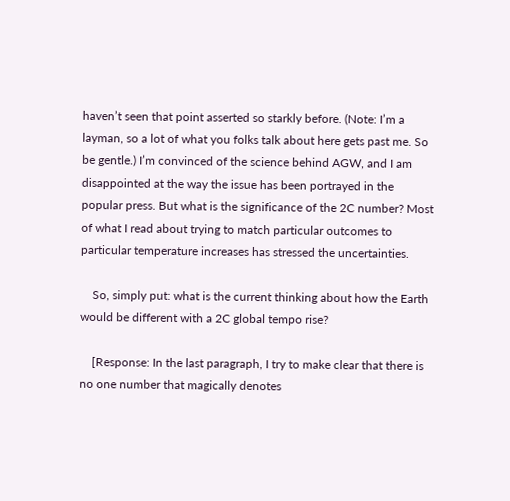haven’t seen that point asserted so starkly before. (Note: I’m a layman, so a lot of what you folks talk about here gets past me. So be gentle.) I’m convinced of the science behind AGW, and I am disappointed at the way the issue has been portrayed in the popular press. But what is the significance of the 2C number? Most of what I read about trying to match particular outcomes to particular temperature increases has stressed the uncertainties.

    So, simply put: what is the current thinking about how the Earth would be different with a 2C global tempo rise?

    [Response: In the last paragraph, I try to make clear that there is no one number that magically denotes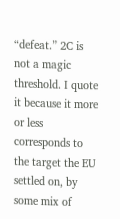“defeat.” 2C is not a magic threshold. I quote it because it more or less corresponds to the target the EU settled on, by some mix of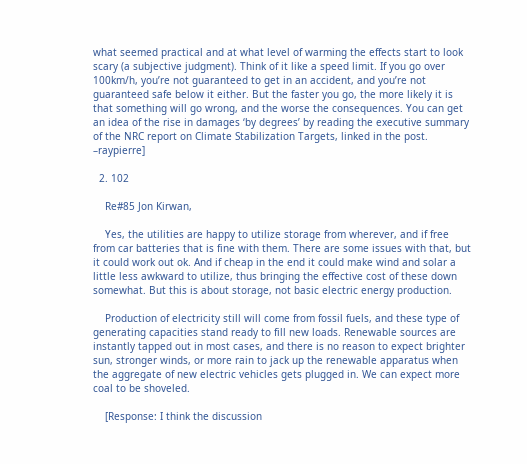what seemed practical and at what level of warming the effects start to look scary (a subjective judgment). Think of it like a speed limit. If you go over 100km/h, you’re not guaranteed to get in an accident, and you’re not guaranteed safe below it either. But the faster you go, the more likely it is that something will go wrong, and the worse the consequences. You can get an idea of the rise in damages ‘by degrees’ by reading the executive summary of the NRC report on Climate Stabilization Targets, linked in the post. –raypierre]

  2. 102

    Re#85 Jon Kirwan,

    Yes, the utilities are happy to utilize storage from wherever, and if free from car batteries that is fine with them. There are some issues with that, but it could work out ok. And if cheap in the end it could make wind and solar a little less awkward to utilize, thus bringing the effective cost of these down somewhat. But this is about storage, not basic electric energy production.

    Production of electricity still will come from fossil fuels, and these type of generating capacities stand ready to fill new loads. Renewable sources are instantly tapped out in most cases, and there is no reason to expect brighter sun, stronger winds, or more rain to jack up the renewable apparatus when the aggregate of new electric vehicles gets plugged in. We can expect more coal to be shoveled.

    [Response: I think the discussion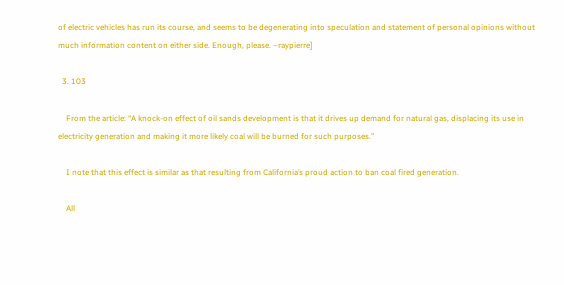of electric vehicles has run its course, and seems to be degenerating into speculation and statement of personal opinions without much information content on either side. Enough, please. –raypierre]

  3. 103

    From the article: “A knock-on effect of oil sands development is that it drives up demand for natural gas, displacing its use in electricity generation and making it more likely coal will be burned for such purposes.”

    I note that this effect is similar as that resulting from California’s proud action to ban coal fired generation.

    All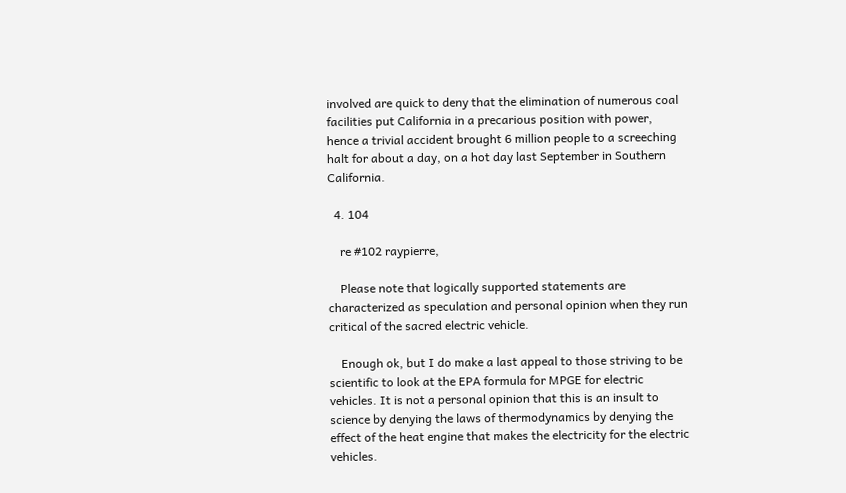involved are quick to deny that the elimination of numerous coal facilities put California in a precarious position with power, hence a trivial accident brought 6 million people to a screeching halt for about a day, on a hot day last September in Southern California.

  4. 104

    re #102 raypierre,

    Please note that logically supported statements are characterized as speculation and personal opinion when they run critical of the sacred electric vehicle.

    Enough ok, but I do make a last appeal to those striving to be scientific to look at the EPA formula for MPGE for electric vehicles. It is not a personal opinion that this is an insult to science by denying the laws of thermodynamics by denying the effect of the heat engine that makes the electricity for the electric vehicles.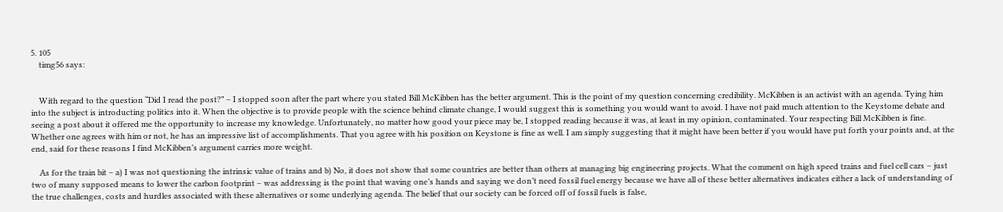5. 105
    timg56 says:


    With regard to the question “Did I read the post?” – I stopped soon after the part where you stated Bill McKibben has the better argument. This is the point of my question concerning credibility. McKibben is an activist with an agenda. Tying him into the subject is introducting politics into it. When the objective is to provide people with the science behind climate change, I would suggest this is something you would want to avoid. I have not paid much attention to the Keystome debate and seeing a post about it offered me the opportunity to increase my knowledge. Unfortunately, no matter how good your piece may be, I stopped reading because it was, at least in my opinion, contaminated. Your respecting Bill McKibben is fine. Whether one agrees with him or not, he has an impressive list of accomplishments. That you agree with his position on Keystone is fine as well. I am simply suggesting that it might have been better if you would have put forth your points and, at the end, said for these reasons I find McKibben’s argument carries more weight.

    As for the train bit – a) I was not questioning the intrinsic value of trains and b) No, it does not show that some countries are better than others at managing big engineering projects. What the comment on high speed trains and fuel cell cars – just two of many supposed means to lower the carbon footprint – was addressing is the point that waving one’s hands and saying we don’t need fossil fuel energy because we have all of these better alternatives indicates either a lack of understanding of the true challenges, costs and hurdles associated with these alternatives or some underlying agenda. The belief that our society can be forced off of fossil fuels is false,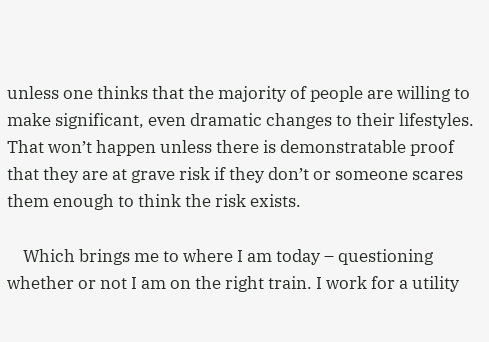unless one thinks that the majority of people are willing to make significant, even dramatic changes to their lifestyles. That won’t happen unless there is demonstratable proof that they are at grave risk if they don’t or someone scares them enough to think the risk exists.

    Which brings me to where I am today – questioning whether or not I am on the right train. I work for a utility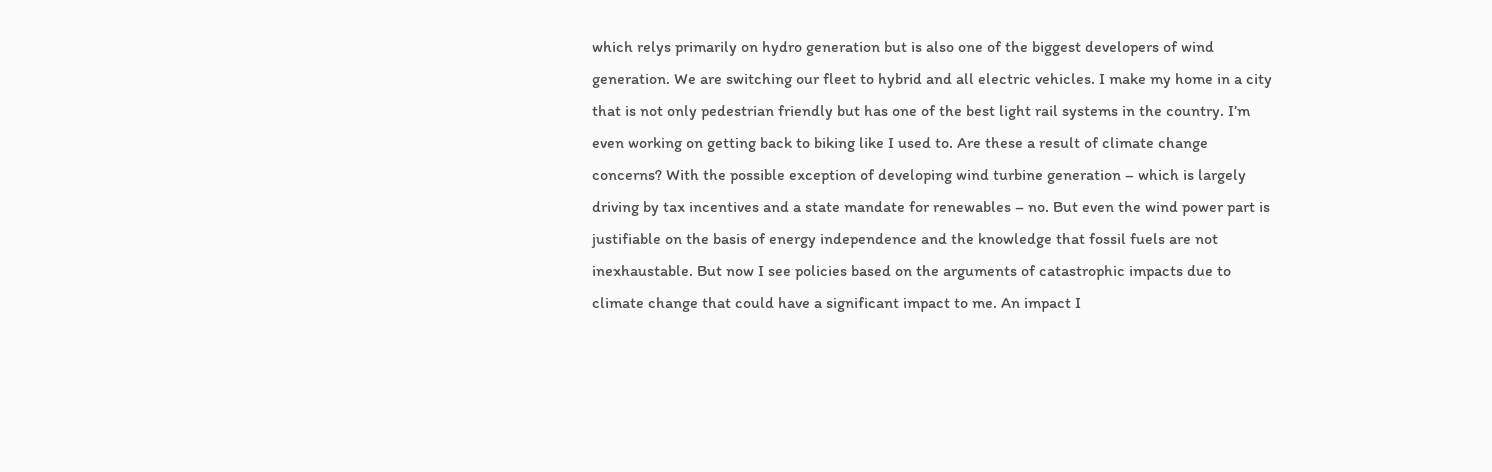which relys primarily on hydro generation but is also one of the biggest developers of wind generation. We are switching our fleet to hybrid and all electric vehicles. I make my home in a city that is not only pedestrian friendly but has one of the best light rail systems in the country. I’m even working on getting back to biking like I used to. Are these a result of climate change concerns? With the possible exception of developing wind turbine generation – which is largely driving by tax incentives and a state mandate for renewables – no. But even the wind power part is justifiable on the basis of energy independence and the knowledge that fossil fuels are not inexhaustable. But now I see policies based on the arguments of catastrophic impacts due to climate change that could have a significant impact to me. An impact I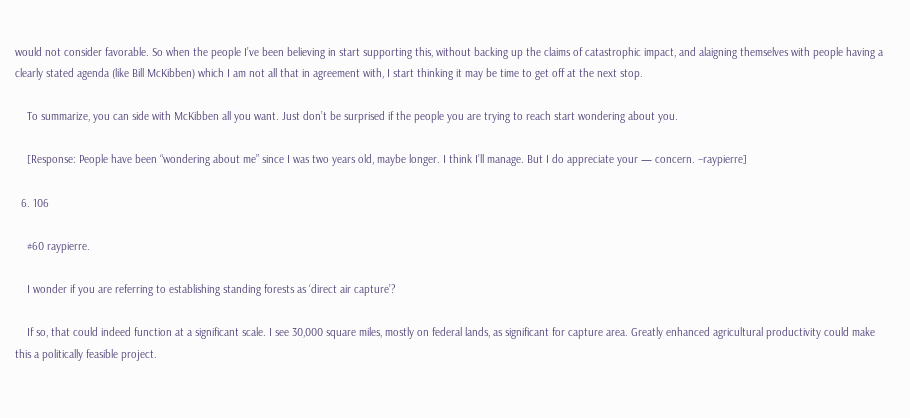would not consider favorable. So when the people I’ve been believing in start supporting this, without backing up the claims of catastrophic impact, and alaigning themselves with people having a clearly stated agenda (like Bill McKibben) which I am not all that in agreement with, I start thinking it may be time to get off at the next stop.

    To summarize, you can side with McKibben all you want. Just don’t be surprised if the people you are trying to reach start wondering about you.

    [Response: People have been “wondering about me” since I was two years old, maybe longer. I think I’ll manage. But I do appreciate your — concern. –raypierre]

  6. 106

    #60 raypierre.

    I wonder if you are referring to establishing standing forests as ‘direct air capture’?

    If so, that could indeed function at a significant scale. I see 30,000 square miles, mostly on federal lands, as significant for capture area. Greatly enhanced agricultural productivity could make this a politically feasible project.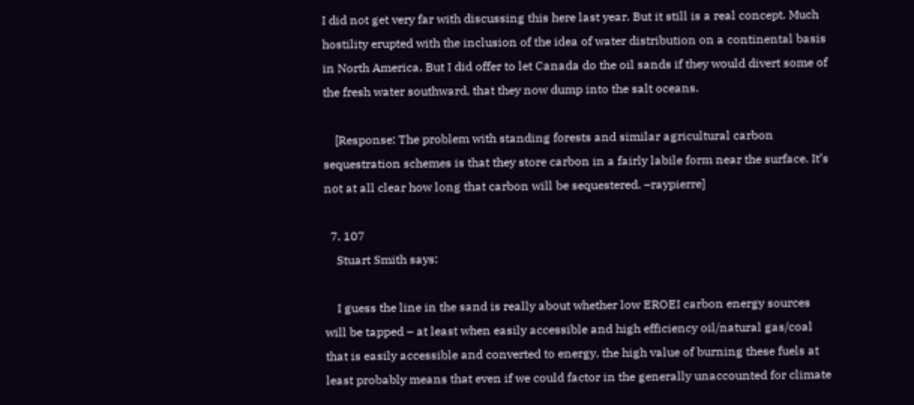I did not get very far with discussing this here last year. But it still is a real concept. Much hostility erupted with the inclusion of the idea of water distribution on a continental basis in North America. But I did offer to let Canada do the oil sands if they would divert some of the fresh water southward, that they now dump into the salt oceans.

    [Response: The problem with standing forests and similar agricultural carbon sequestration schemes is that they store carbon in a fairly labile form near the surface. It’s not at all clear how long that carbon will be sequestered. –raypierre]

  7. 107
    Stuart Smith says:

    I guess the line in the sand is really about whether low EROEI carbon energy sources will be tapped – at least when easily accessible and high efficiency oil/natural gas/coal that is easily accessible and converted to energy, the high value of burning these fuels at least probably means that even if we could factor in the generally unaccounted for climate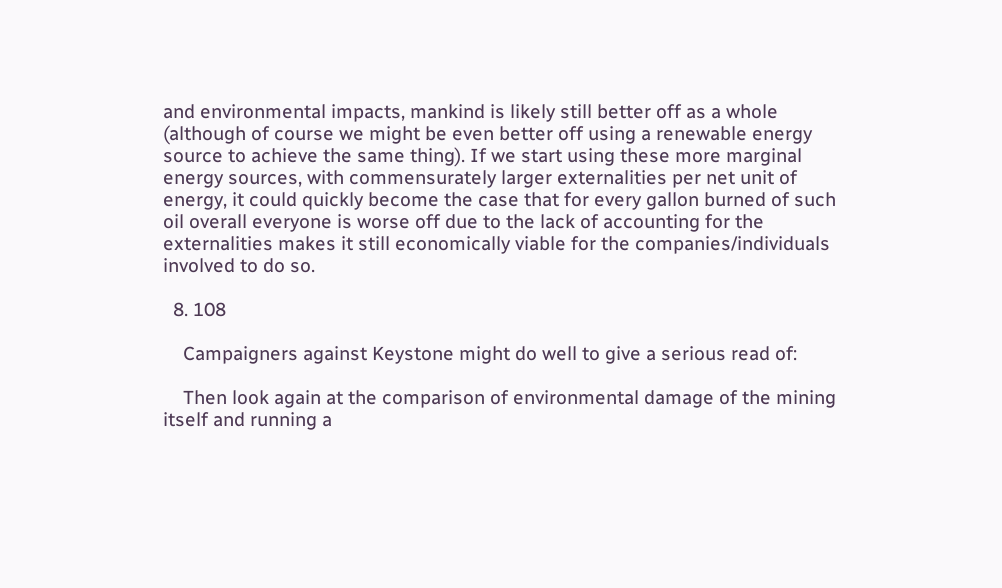and environmental impacts, mankind is likely still better off as a whole (although of course we might be even better off using a renewable energy source to achieve the same thing). If we start using these more marginal energy sources, with commensurately larger externalities per net unit of energy, it could quickly become the case that for every gallon burned of such oil overall everyone is worse off due to the lack of accounting for the externalities makes it still economically viable for the companies/individuals involved to do so.

  8. 108

    Campaigners against Keystone might do well to give a serious read of:

    Then look again at the comparison of environmental damage of the mining itself and running a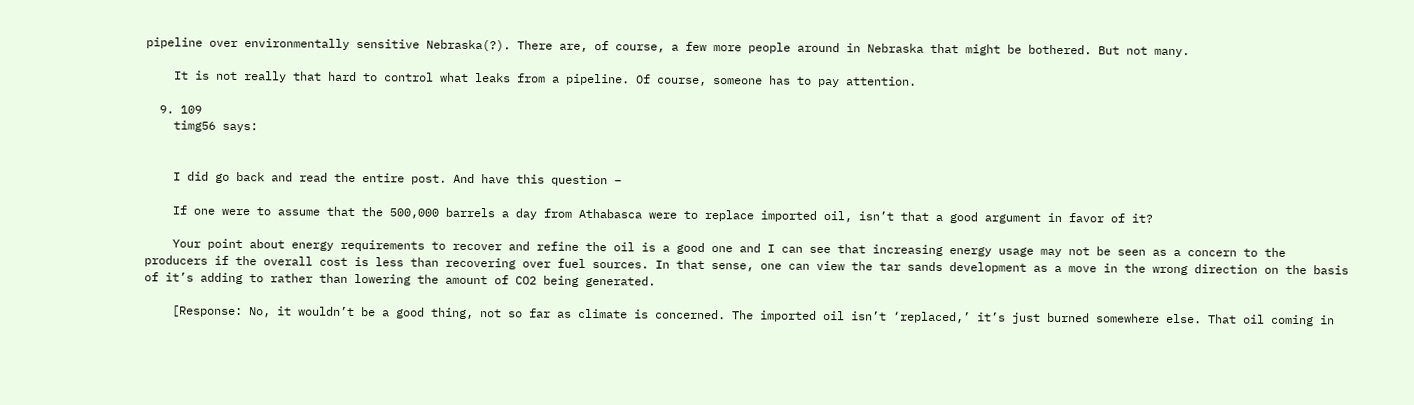pipeline over environmentally sensitive Nebraska(?). There are, of course, a few more people around in Nebraska that might be bothered. But not many.

    It is not really that hard to control what leaks from a pipeline. Of course, someone has to pay attention.

  9. 109
    timg56 says:


    I did go back and read the entire post. And have this question –

    If one were to assume that the 500,000 barrels a day from Athabasca were to replace imported oil, isn’t that a good argument in favor of it?

    Your point about energy requirements to recover and refine the oil is a good one and I can see that increasing energy usage may not be seen as a concern to the producers if the overall cost is less than recovering over fuel sources. In that sense, one can view the tar sands development as a move in the wrong direction on the basis of it’s adding to rather than lowering the amount of CO2 being generated.

    [Response: No, it wouldn’t be a good thing, not so far as climate is concerned. The imported oil isn’t ‘replaced,’ it’s just burned somewhere else. That oil coming in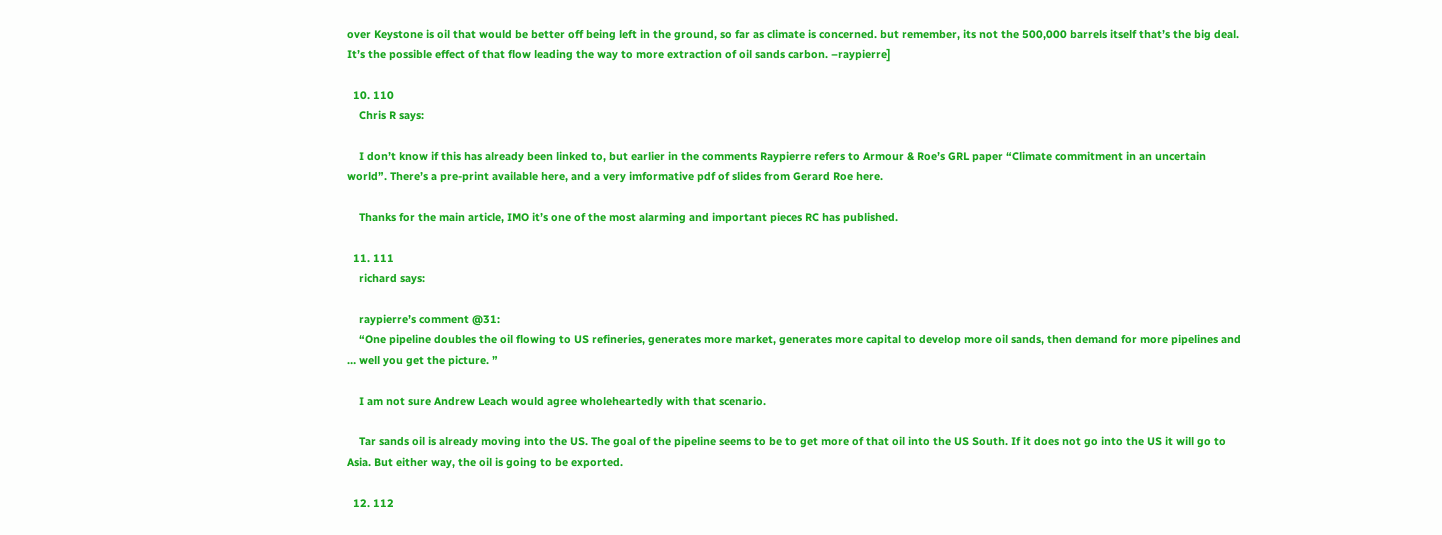over Keystone is oil that would be better off being left in the ground, so far as climate is concerned. but remember, its not the 500,000 barrels itself that’s the big deal. It’s the possible effect of that flow leading the way to more extraction of oil sands carbon. –raypierre]

  10. 110
    Chris R says:

    I don’t know if this has already been linked to, but earlier in the comments Raypierre refers to Armour & Roe’s GRL paper “Climate commitment in an uncertain world”. There’s a pre-print available here, and a very imformative pdf of slides from Gerard Roe here.

    Thanks for the main article, IMO it’s one of the most alarming and important pieces RC has published.

  11. 111
    richard says:

    raypierre’s comment @31:
    “One pipeline doubles the oil flowing to US refineries, generates more market, generates more capital to develop more oil sands, then demand for more pipelines and … well you get the picture. ”

    I am not sure Andrew Leach would agree wholeheartedly with that scenario.

    Tar sands oil is already moving into the US. The goal of the pipeline seems to be to get more of that oil into the US South. If it does not go into the US it will go to Asia. But either way, the oil is going to be exported.

  12. 112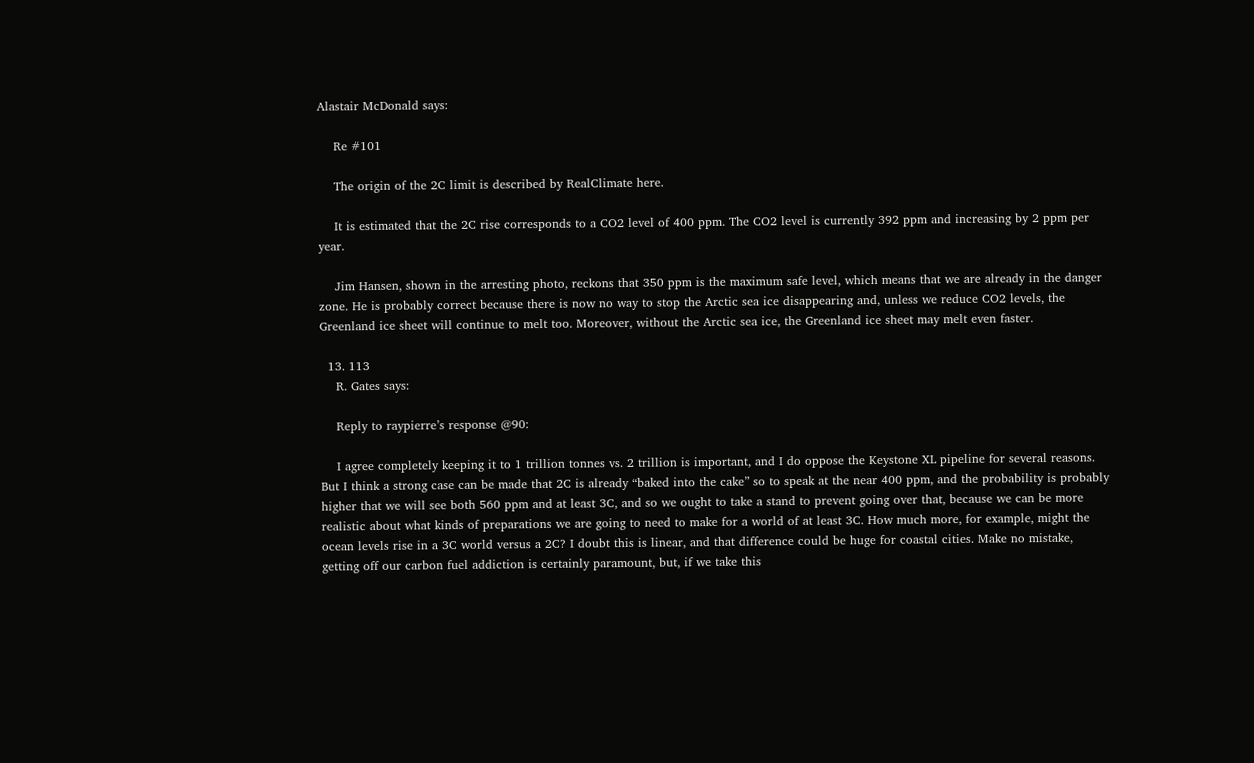Alastair McDonald says:

    Re #101

    The origin of the 2C limit is described by RealClimate here.

    It is estimated that the 2C rise corresponds to a CO2 level of 400 ppm. The CO2 level is currently 392 ppm and increasing by 2 ppm per year.

    Jim Hansen, shown in the arresting photo, reckons that 350 ppm is the maximum safe level, which means that we are already in the danger zone. He is probably correct because there is now no way to stop the Arctic sea ice disappearing and, unless we reduce CO2 levels, the Greenland ice sheet will continue to melt too. Moreover, without the Arctic sea ice, the Greenland ice sheet may melt even faster.

  13. 113
    R. Gates says:

    Reply to raypierre’s response @90:

    I agree completely keeping it to 1 trillion tonnes vs. 2 trillion is important, and I do oppose the Keystone XL pipeline for several reasons. But I think a strong case can be made that 2C is already “baked into the cake” so to speak at the near 400 ppm, and the probability is probably higher that we will see both 560 ppm and at least 3C, and so we ought to take a stand to prevent going over that, because we can be more realistic about what kinds of preparations we are going to need to make for a world of at least 3C. How much more, for example, might the ocean levels rise in a 3C world versus a 2C? I doubt this is linear, and that difference could be huge for coastal cities. Make no mistake, getting off our carbon fuel addiction is certainly paramount, but, if we take this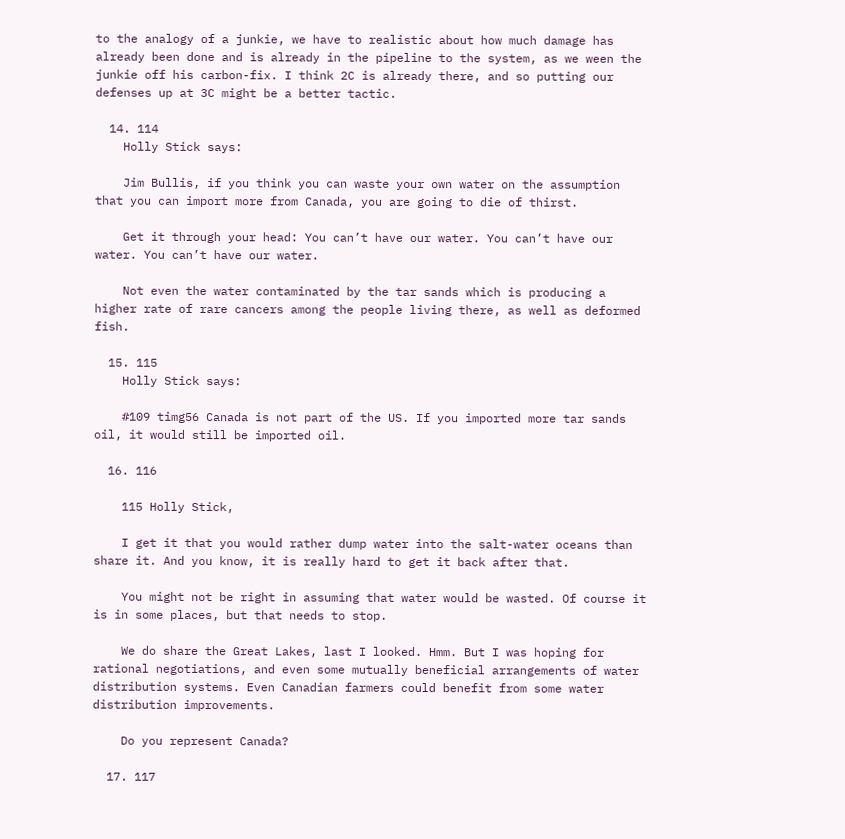to the analogy of a junkie, we have to realistic about how much damage has already been done and is already in the pipeline to the system, as we ween the junkie off his carbon-fix. I think 2C is already there, and so putting our defenses up at 3C might be a better tactic.

  14. 114
    Holly Stick says:

    Jim Bullis, if you think you can waste your own water on the assumption that you can import more from Canada, you are going to die of thirst.

    Get it through your head: You can’t have our water. You can’t have our water. You can’t have our water.

    Not even the water contaminated by the tar sands which is producing a higher rate of rare cancers among the people living there, as well as deformed fish.

  15. 115
    Holly Stick says:

    #109 timg56 Canada is not part of the US. If you imported more tar sands oil, it would still be imported oil.

  16. 116

    115 Holly Stick,

    I get it that you would rather dump water into the salt-water oceans than share it. And you know, it is really hard to get it back after that.

    You might not be right in assuming that water would be wasted. Of course it is in some places, but that needs to stop.

    We do share the Great Lakes, last I looked. Hmm. But I was hoping for rational negotiations, and even some mutually beneficial arrangements of water distribution systems. Even Canadian farmers could benefit from some water distribution improvements.

    Do you represent Canada?

  17. 117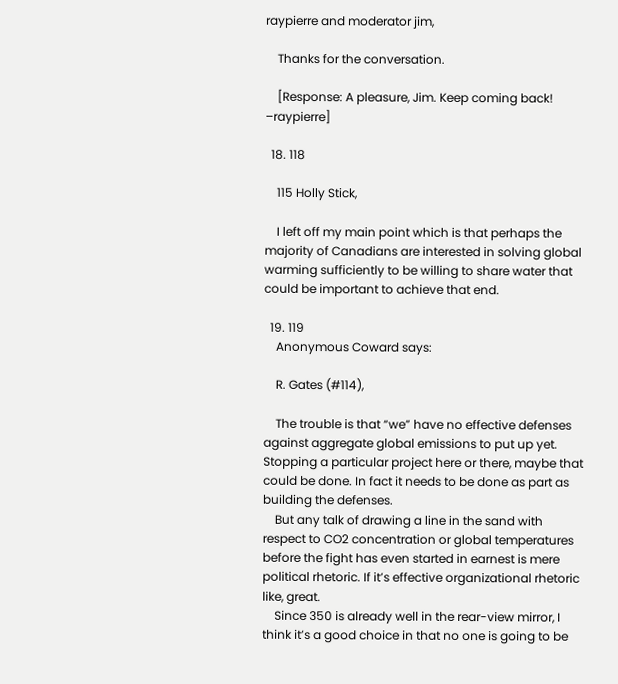raypierre and moderator jim,

    Thanks for the conversation.

    [Response: A pleasure, Jim. Keep coming back! –raypierre]

  18. 118

    115 Holly Stick,

    I left off my main point which is that perhaps the majority of Canadians are interested in solving global warming sufficiently to be willing to share water that could be important to achieve that end.

  19. 119
    Anonymous Coward says:

    R. Gates (#114),

    The trouble is that “we” have no effective defenses against aggregate global emissions to put up yet. Stopping a particular project here or there, maybe that could be done. In fact it needs to be done as part as building the defenses.
    But any talk of drawing a line in the sand with respect to CO2 concentration or global temperatures before the fight has even started in earnest is mere political rhetoric. If it’s effective organizational rhetoric like, great.
    Since 350 is already well in the rear-view mirror, I think it’s a good choice in that no one is going to be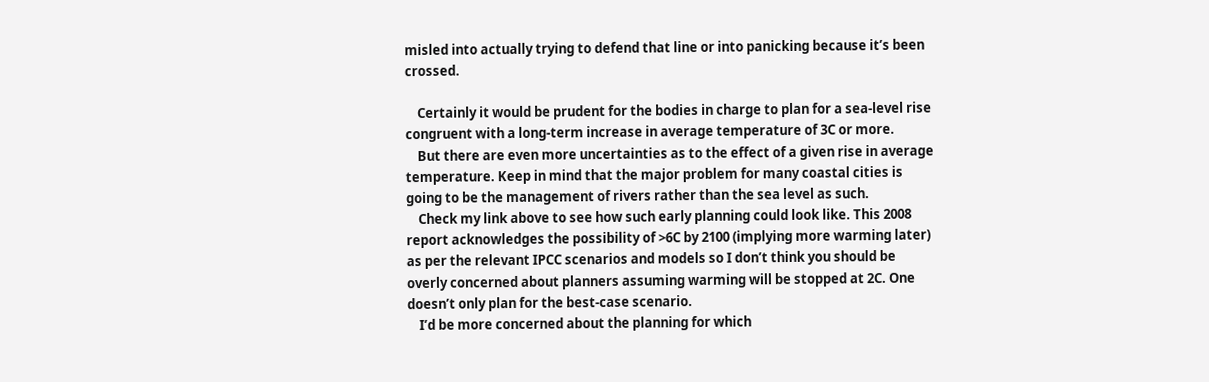misled into actually trying to defend that line or into panicking because it’s been crossed.

    Certainly it would be prudent for the bodies in charge to plan for a sea-level rise congruent with a long-term increase in average temperature of 3C or more.
    But there are even more uncertainties as to the effect of a given rise in average temperature. Keep in mind that the major problem for many coastal cities is going to be the management of rivers rather than the sea level as such.
    Check my link above to see how such early planning could look like. This 2008 report acknowledges the possibility of >6C by 2100 (implying more warming later) as per the relevant IPCC scenarios and models so I don’t think you should be overly concerned about planners assuming warming will be stopped at 2C. One doesn’t only plan for the best-case scenario.
    I’d be more concerned about the planning for which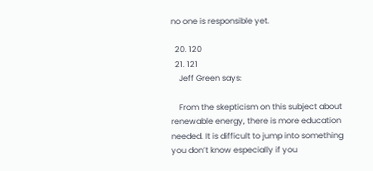no one is responsible yet.

  20. 120
  21. 121
    Jeff Green says:

    From the skepticism on this subject about renewable energy, there is more education needed. It is difficult to jump into something you don’t know especially if you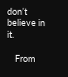don’t believe in it.

    From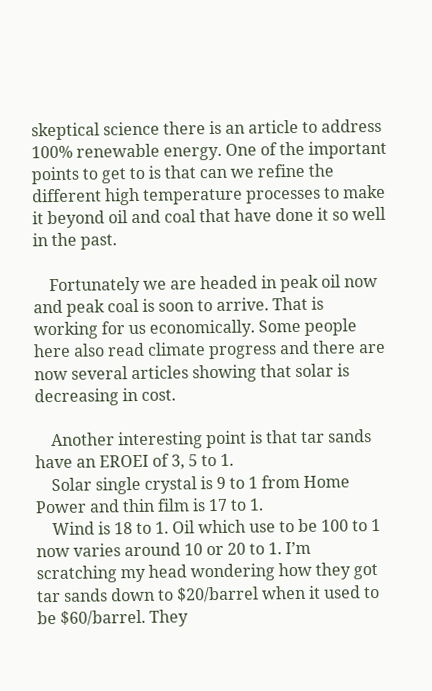skeptical science there is an article to address 100% renewable energy. One of the important points to get to is that can we refine the different high temperature processes to make it beyond oil and coal that have done it so well in the past.

    Fortunately we are headed in peak oil now and peak coal is soon to arrive. That is working for us economically. Some people here also read climate progress and there are now several articles showing that solar is decreasing in cost.

    Another interesting point is that tar sands have an EROEI of 3, 5 to 1.
    Solar single crystal is 9 to 1 from Home Power and thin film is 17 to 1.
    Wind is 18 to 1. Oil which use to be 100 to 1 now varies around 10 or 20 to 1. I’m scratching my head wondering how they got tar sands down to $20/barrel when it used to be $60/barrel. They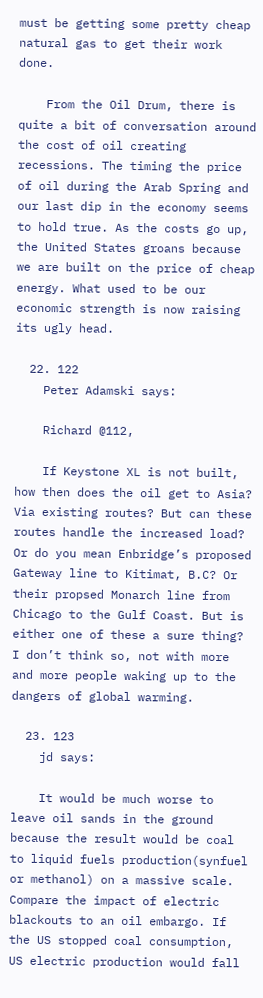must be getting some pretty cheap natural gas to get their work done.

    From the Oil Drum, there is quite a bit of conversation around the cost of oil creating recessions. The timing the price of oil during the Arab Spring and our last dip in the economy seems to hold true. As the costs go up, the United States groans because we are built on the price of cheap energy. What used to be our economic strength is now raising its ugly head.

  22. 122
    Peter Adamski says:

    Richard @112,

    If Keystone XL is not built, how then does the oil get to Asia? Via existing routes? But can these routes handle the increased load? Or do you mean Enbridge’s proposed Gateway line to Kitimat, B.C? Or their propsed Monarch line from Chicago to the Gulf Coast. But is either one of these a sure thing? I don’t think so, not with more and more people waking up to the dangers of global warming.

  23. 123
    jd says:

    It would be much worse to leave oil sands in the ground because the result would be coal to liquid fuels production(synfuel or methanol) on a massive scale. Compare the impact of electric blackouts to an oil embargo. If the US stopped coal consumption, US electric production would fall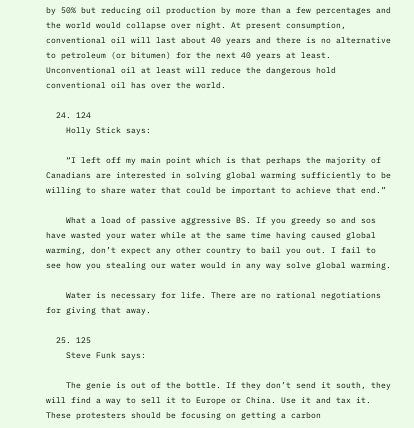by 50% but reducing oil production by more than a few percentages and the world would collapse over night. At present consumption, conventional oil will last about 40 years and there is no alternative to petroleum (or bitumen) for the next 40 years at least. Unconventional oil at least will reduce the dangerous hold conventional oil has over the world.

  24. 124
    Holly Stick says:

    “I left off my main point which is that perhaps the majority of Canadians are interested in solving global warming sufficiently to be willing to share water that could be important to achieve that end.”

    What a load of passive aggressive BS. If you greedy so and sos have wasted your water while at the same time having caused global warming, don’t expect any other country to bail you out. I fail to see how you stealing our water would in any way solve global warming.

    Water is necessary for life. There are no rational negotiations for giving that away.

  25. 125
    Steve Funk says:

    The genie is out of the bottle. If they don’t send it south, they will find a way to sell it to Europe or China. Use it and tax it. These protesters should be focusing on getting a carbon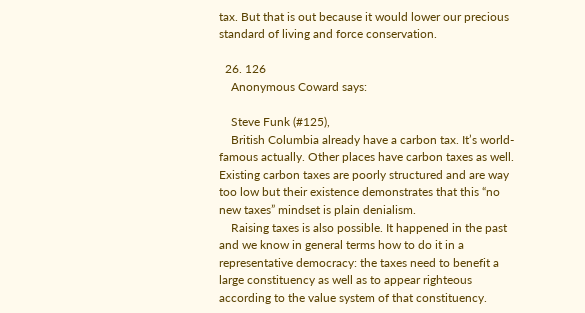tax. But that is out because it would lower our precious standard of living and force conservation.

  26. 126
    Anonymous Coward says:

    Steve Funk (#125),
    British Columbia already have a carbon tax. It’s world-famous actually. Other places have carbon taxes as well. Existing carbon taxes are poorly structured and are way too low but their existence demonstrates that this “no new taxes” mindset is plain denialism.
    Raising taxes is also possible. It happened in the past and we know in general terms how to do it in a representative democracy: the taxes need to benefit a large constituency as well as to appear righteous according to the value system of that constituency.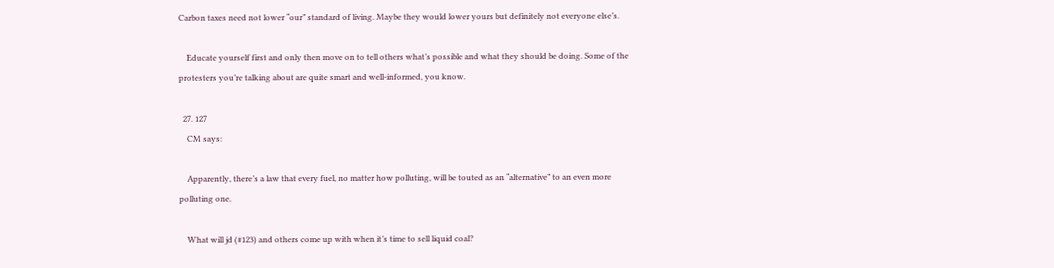Carbon taxes need not lower “our” standard of living. Maybe they would lower yours but definitely not everyone else’s.

    Educate yourself first and only then move on to tell others what’s possible and what they should be doing. Some of the protesters you’re talking about are quite smart and well-informed, you know.

  27. 127
    CM says:

    Apparently, there’s a law that every fuel, no matter how polluting, will be touted as an “alternative” to an even more polluting one.

    What will jd (#123) and others come up with when it’s time to sell liquid coal?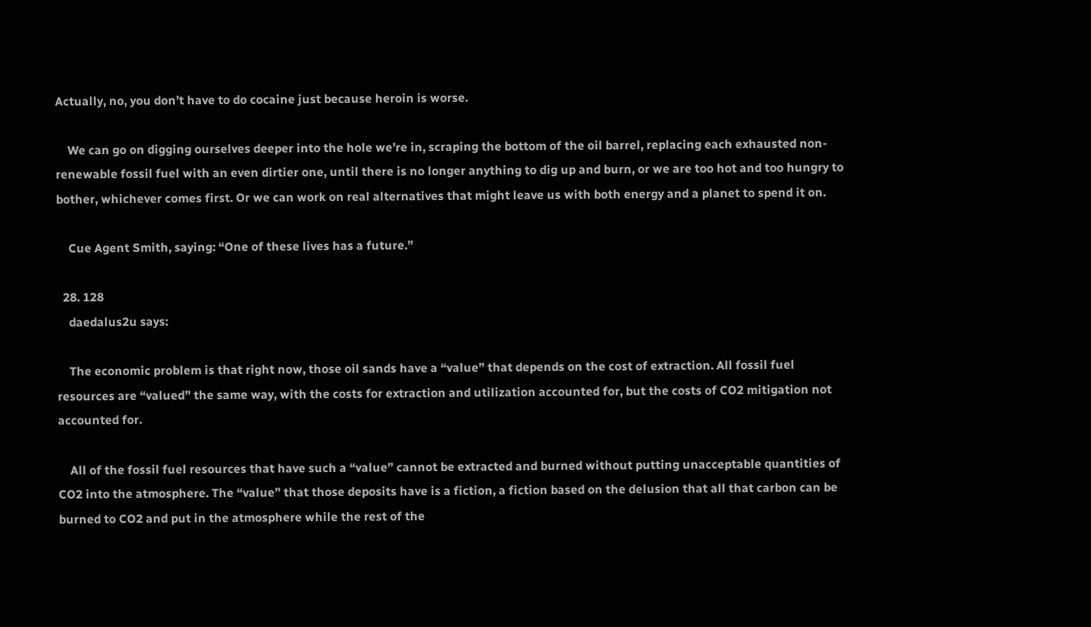Actually, no, you don’t have to do cocaine just because heroin is worse.

    We can go on digging ourselves deeper into the hole we’re in, scraping the bottom of the oil barrel, replacing each exhausted non-renewable fossil fuel with an even dirtier one, until there is no longer anything to dig up and burn, or we are too hot and too hungry to bother, whichever comes first. Or we can work on real alternatives that might leave us with both energy and a planet to spend it on.

    Cue Agent Smith, saying: “One of these lives has a future.”

  28. 128
    daedalus2u says:

    The economic problem is that right now, those oil sands have a “value” that depends on the cost of extraction. All fossil fuel resources are “valued” the same way, with the costs for extraction and utilization accounted for, but the costs of CO2 mitigation not accounted for.

    All of the fossil fuel resources that have such a “value” cannot be extracted and burned without putting unacceptable quantities of CO2 into the atmosphere. The “value” that those deposits have is a fiction, a fiction based on the delusion that all that carbon can be burned to CO2 and put in the atmosphere while the rest of the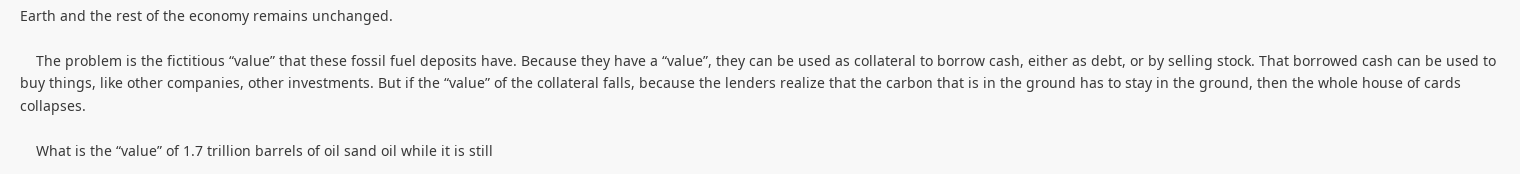Earth and the rest of the economy remains unchanged.

    The problem is the fictitious “value” that these fossil fuel deposits have. Because they have a “value”, they can be used as collateral to borrow cash, either as debt, or by selling stock. That borrowed cash can be used to buy things, like other companies, other investments. But if the “value” of the collateral falls, because the lenders realize that the carbon that is in the ground has to stay in the ground, then the whole house of cards collapses.

    What is the “value” of 1.7 trillion barrels of oil sand oil while it is still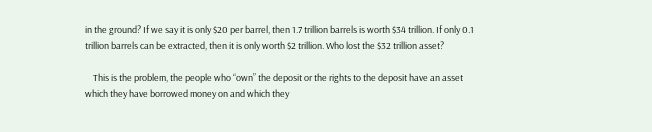in the ground? If we say it is only $20 per barrel, then 1.7 trillion barrels is worth $34 trillion. If only 0.1 trillion barrels can be extracted, then it is only worth $2 trillion. Who lost the $32 trillion asset?

    This is the problem, the people who “own” the deposit or the rights to the deposit have an asset which they have borrowed money on and which they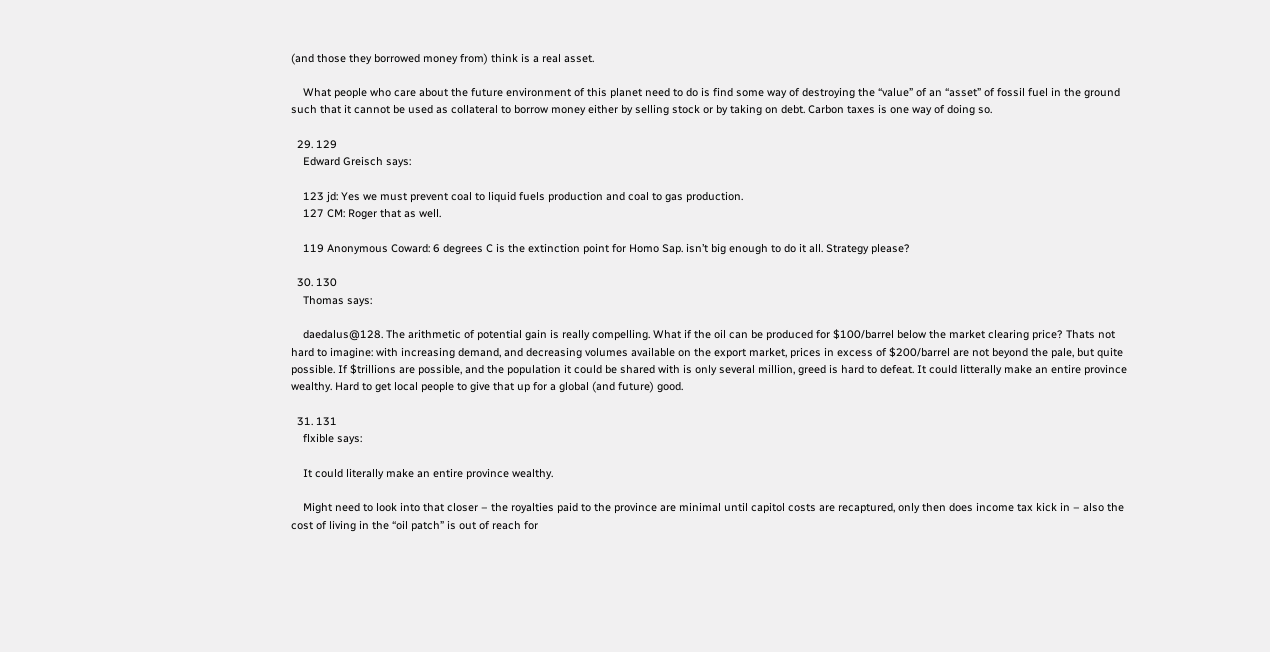(and those they borrowed money from) think is a real asset.

    What people who care about the future environment of this planet need to do is find some way of destroying the “value” of an “asset” of fossil fuel in the ground such that it cannot be used as collateral to borrow money either by selling stock or by taking on debt. Carbon taxes is one way of doing so.

  29. 129
    Edward Greisch says:

    123 jd: Yes we must prevent coal to liquid fuels production and coal to gas production.
    127 CM: Roger that as well.

    119 Anonymous Coward: 6 degrees C is the extinction point for Homo Sap. isn’t big enough to do it all. Strategy please?

  30. 130
    Thomas says:

    daedalus@128. The arithmetic of potential gain is really compelling. What if the oil can be produced for $100/barrel below the market clearing price? Thats not hard to imagine: with increasing demand, and decreasing volumes available on the export market, prices in excess of $200/barrel are not beyond the pale, but quite possible. If $trillions are possible, and the population it could be shared with is only several million, greed is hard to defeat. It could litterally make an entire province wealthy. Hard to get local people to give that up for a global (and future) good.

  31. 131
    flxible says:

    It could literally make an entire province wealthy.

    Might need to look into that closer – the royalties paid to the province are minimal until capitol costs are recaptured, only then does income tax kick in – also the cost of living in the “oil patch” is out of reach for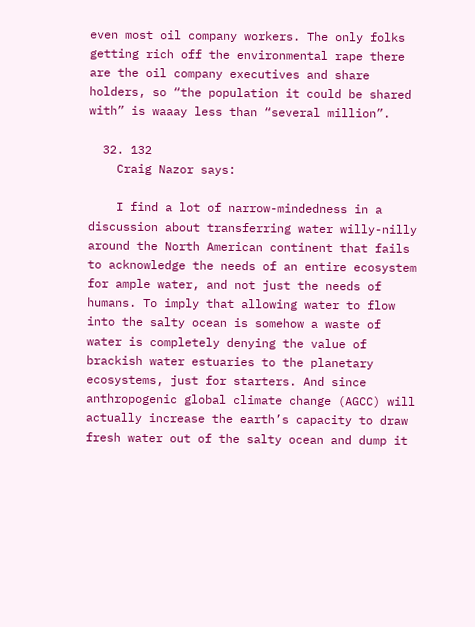even most oil company workers. The only folks getting rich off the environmental rape there are the oil company executives and share holders, so “the population it could be shared with” is waaay less than “several million”.

  32. 132
    Craig Nazor says:

    I find a lot of narrow-mindedness in a discussion about transferring water willy-nilly around the North American continent that fails to acknowledge the needs of an entire ecosystem for ample water, and not just the needs of humans. To imply that allowing water to flow into the salty ocean is somehow a waste of water is completely denying the value of brackish water estuaries to the planetary ecosystems, just for starters. And since anthropogenic global climate change (AGCC) will actually increase the earth’s capacity to draw fresh water out of the salty ocean and dump it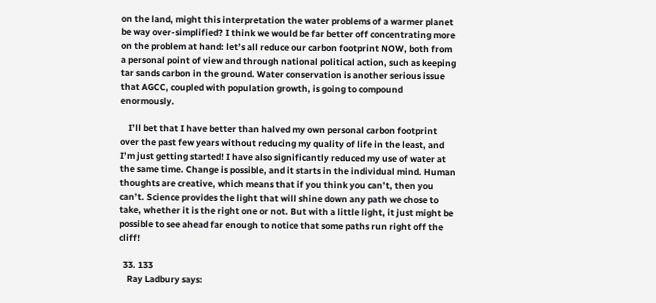on the land, might this interpretation the water problems of a warmer planet be way over-simplified? I think we would be far better off concentrating more on the problem at hand: let’s all reduce our carbon footprint NOW, both from a personal point of view and through national political action, such as keeping tar sands carbon in the ground. Water conservation is another serious issue that AGCC, coupled with population growth, is going to compound enormously.

    I’ll bet that I have better than halved my own personal carbon footprint over the past few years without reducing my quality of life in the least, and I’m just getting started! I have also significantly reduced my use of water at the same time. Change is possible, and it starts in the individual mind. Human thoughts are creative, which means that if you think you can’t, then you can’t. Science provides the light that will shine down any path we chose to take, whether it is the right one or not. But with a little light, it just might be possible to see ahead far enough to notice that some paths run right off the cliff!

  33. 133
    Ray Ladbury says: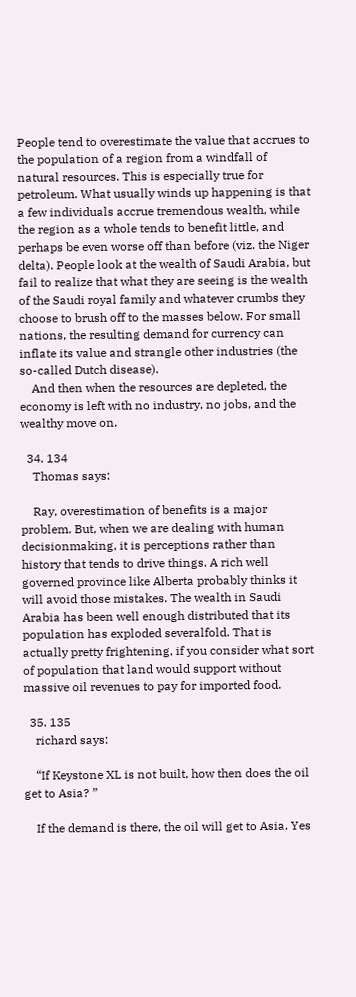People tend to overestimate the value that accrues to the population of a region from a windfall of natural resources. This is especially true for petroleum. What usually winds up happening is that a few individuals accrue tremendous wealth, while the region as a whole tends to benefit little, and perhaps be even worse off than before (viz. the Niger delta). People look at the wealth of Saudi Arabia, but fail to realize that what they are seeing is the wealth of the Saudi royal family and whatever crumbs they choose to brush off to the masses below. For small nations, the resulting demand for currency can inflate its value and strangle other industries (the so-called Dutch disease).
    And then when the resources are depleted, the economy is left with no industry, no jobs, and the wealthy move on.

  34. 134
    Thomas says:

    Ray, overestimation of benefits is a major problem. But, when we are dealing with human decisionmaking, it is perceptions rather than history that tends to drive things. A rich well governed province like Alberta probably thinks it will avoid those mistakes. The wealth in Saudi Arabia has been well enough distributed that its population has exploded severalfold. That is actually pretty frightening, if you consider what sort of population that land would support without massive oil revenues to pay for imported food.

  35. 135
    richard says:

    “If Keystone XL is not built, how then does the oil get to Asia? ”

    If the demand is there, the oil will get to Asia. Yes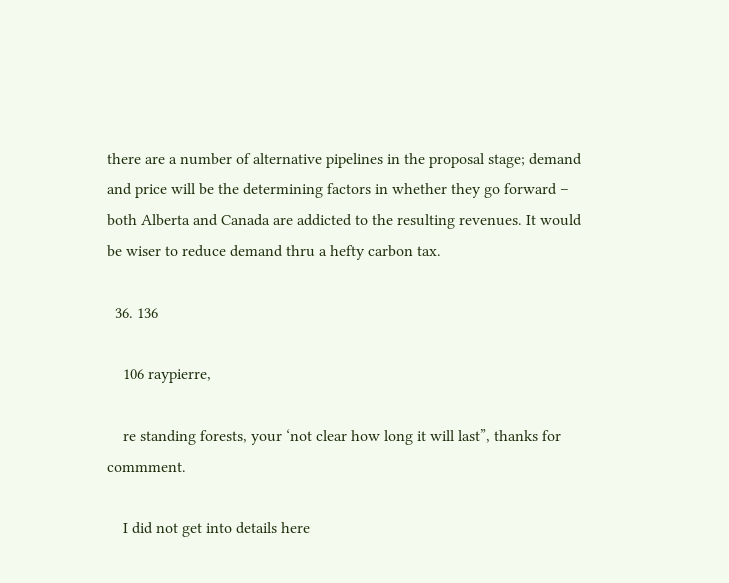there are a number of alternative pipelines in the proposal stage; demand and price will be the determining factors in whether they go forward – both Alberta and Canada are addicted to the resulting revenues. It would be wiser to reduce demand thru a hefty carbon tax.

  36. 136

    106 raypierre,

    re standing forests, your ‘not clear how long it will last”, thanks for commment.

    I did not get into details here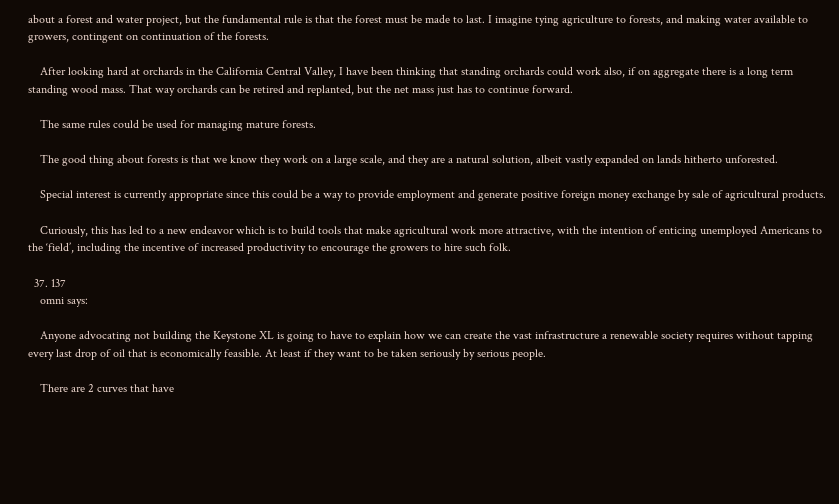about a forest and water project, but the fundamental rule is that the forest must be made to last. I imagine tying agriculture to forests, and making water available to growers, contingent on continuation of the forests.

    After looking hard at orchards in the California Central Valley, I have been thinking that standing orchards could work also, if on aggregate there is a long term standing wood mass. That way orchards can be retired and replanted, but the net mass just has to continue forward.

    The same rules could be used for managing mature forests.

    The good thing about forests is that we know they work on a large scale, and they are a natural solution, albeit vastly expanded on lands hitherto unforested.

    Special interest is currently appropriate since this could be a way to provide employment and generate positive foreign money exchange by sale of agricultural products.

    Curiously, this has led to a new endeavor which is to build tools that make agricultural work more attractive, with the intention of enticing unemployed Americans to the ‘field’, including the incentive of increased productivity to encourage the growers to hire such folk.

  37. 137
    omni says:

    Anyone advocating not building the Keystone XL is going to have to explain how we can create the vast infrastructure a renewable society requires without tapping every last drop of oil that is economically feasible. At least if they want to be taken seriously by serious people.

    There are 2 curves that have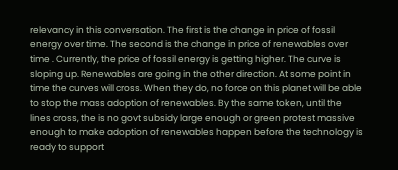relevancy in this conversation. The first is the change in price of fossil energy over time. The second is the change in price of renewables over time . Currently, the price of fossil energy is getting higher. The curve is sloping up. Renewables are going in the other direction. At some point in time the curves will cross. When they do, no force on this planet will be able to stop the mass adoption of renewables. By the same token, until the lines cross, the is no govt subsidy large enough or green protest massive enough to make adoption of renewables happen before the technology is ready to support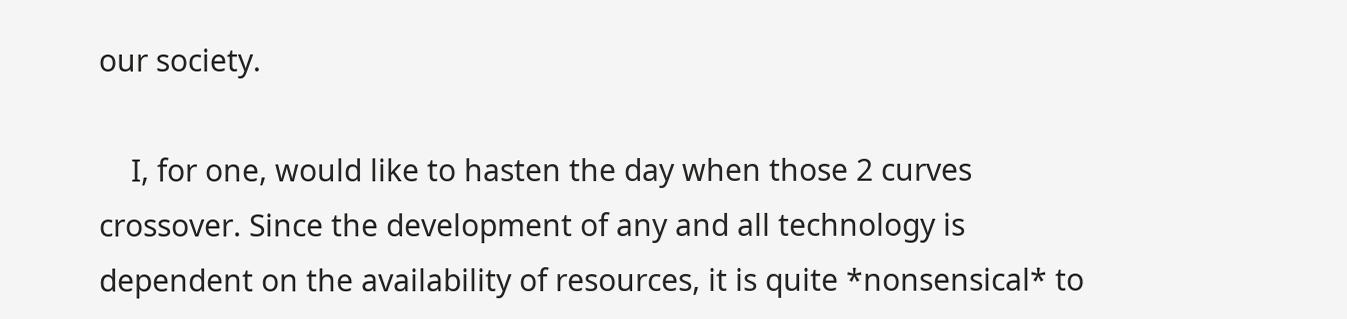our society.

    I, for one, would like to hasten the day when those 2 curves crossover. Since the development of any and all technology is dependent on the availability of resources, it is quite *nonsensical* to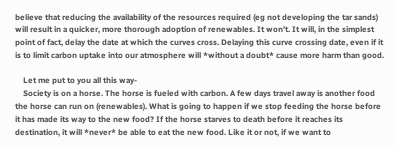believe that reducing the availability of the resources required (eg not developing the tar sands) will result in a quicker, more thorough adoption of renewables. It won’t. It will, in the simplest point of fact, delay the date at which the curves cross. Delaying this curve crossing date, even if it is to limit carbon uptake into our atmosphere will *without a doubt* cause more harm than good.

    Let me put to you all this way-
    Society is on a horse. The horse is fueled with carbon. A few days travel away is another food the horse can run on (renewables). What is going to happen if we stop feeding the horse before it has made its way to the new food? If the horse starves to death before it reaches its destination, it will *never* be able to eat the new food. Like it or not, if we want to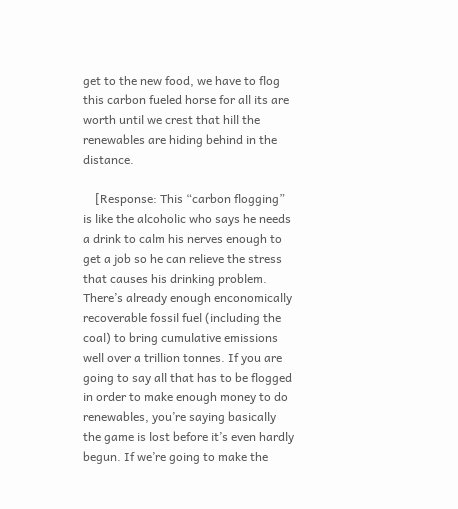get to the new food, we have to flog this carbon fueled horse for all its are worth until we crest that hill the renewables are hiding behind in the distance.

    [Response: This “carbon flogging” is like the alcoholic who says he needs a drink to calm his nerves enough to get a job so he can relieve the stress that causes his drinking problem. There’s already enough enconomically recoverable fossil fuel (including the coal) to bring cumulative emissions well over a trillion tonnes. If you are going to say all that has to be flogged in order to make enough money to do renewables, you’re saying basically the game is lost before it’s even hardly begun. If we’re going to make the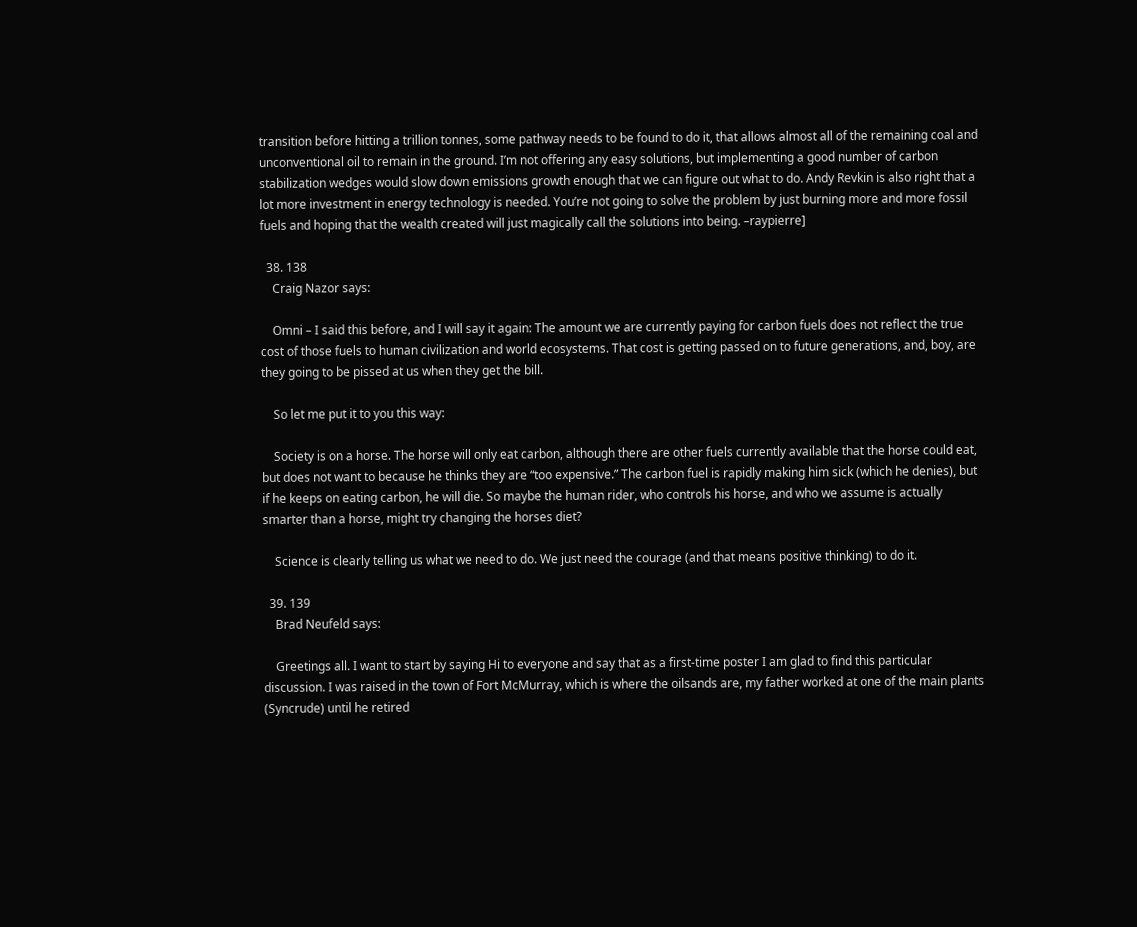transition before hitting a trillion tonnes, some pathway needs to be found to do it, that allows almost all of the remaining coal and unconventional oil to remain in the ground. I’m not offering any easy solutions, but implementing a good number of carbon stabilization wedges would slow down emissions growth enough that we can figure out what to do. Andy Revkin is also right that a lot more investment in energy technology is needed. You’re not going to solve the problem by just burning more and more fossil fuels and hoping that the wealth created will just magically call the solutions into being. –raypierre]

  38. 138
    Craig Nazor says:

    Omni – I said this before, and I will say it again: The amount we are currently paying for carbon fuels does not reflect the true cost of those fuels to human civilization and world ecosystems. That cost is getting passed on to future generations, and, boy, are they going to be pissed at us when they get the bill.

    So let me put it to you this way:

    Society is on a horse. The horse will only eat carbon, although there are other fuels currently available that the horse could eat, but does not want to because he thinks they are “too expensive.” The carbon fuel is rapidly making him sick (which he denies), but if he keeps on eating carbon, he will die. So maybe the human rider, who controls his horse, and who we assume is actually smarter than a horse, might try changing the horses diet?

    Science is clearly telling us what we need to do. We just need the courage (and that means positive thinking) to do it.

  39. 139
    Brad Neufeld says:

    Greetings all. I want to start by saying Hi to everyone and say that as a first-time poster I am glad to find this particular discussion. I was raised in the town of Fort McMurray, which is where the oilsands are, my father worked at one of the main plants (Syncrude) until he retired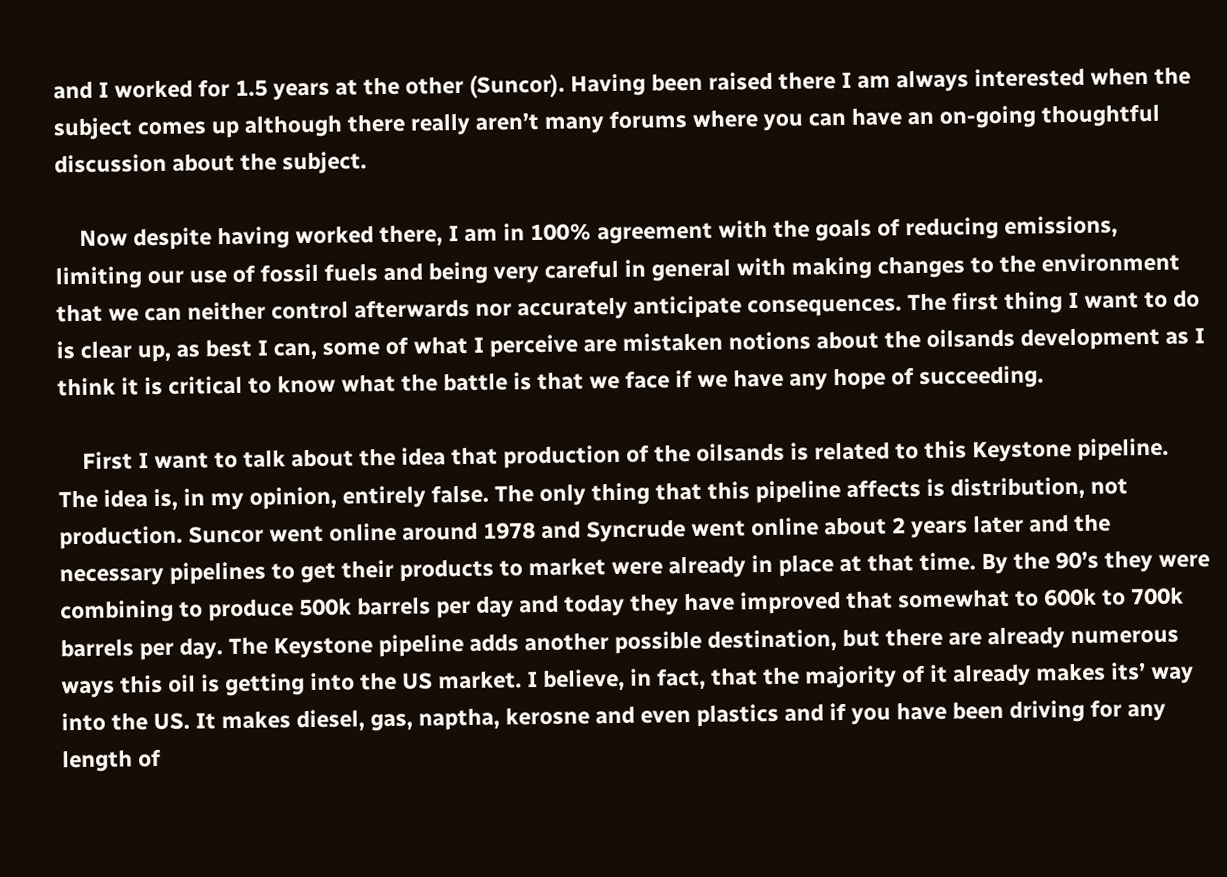and I worked for 1.5 years at the other (Suncor). Having been raised there I am always interested when the subject comes up although there really aren’t many forums where you can have an on-going thoughtful discussion about the subject.

    Now despite having worked there, I am in 100% agreement with the goals of reducing emissions, limiting our use of fossil fuels and being very careful in general with making changes to the environment that we can neither control afterwards nor accurately anticipate consequences. The first thing I want to do is clear up, as best I can, some of what I perceive are mistaken notions about the oilsands development as I think it is critical to know what the battle is that we face if we have any hope of succeeding.

    First I want to talk about the idea that production of the oilsands is related to this Keystone pipeline. The idea is, in my opinion, entirely false. The only thing that this pipeline affects is distribution, not production. Suncor went online around 1978 and Syncrude went online about 2 years later and the necessary pipelines to get their products to market were already in place at that time. By the 90’s they were combining to produce 500k barrels per day and today they have improved that somewhat to 600k to 700k barrels per day. The Keystone pipeline adds another possible destination, but there are already numerous ways this oil is getting into the US market. I believe, in fact, that the majority of it already makes its’ way into the US. It makes diesel, gas, naptha, kerosne and even plastics and if you have been driving for any length of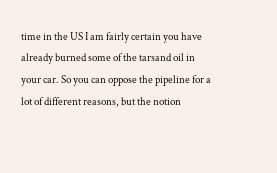time in the US I am fairly certain you have already burned some of the tarsand oil in your car. So you can oppose the pipeline for a lot of different reasons, but the notion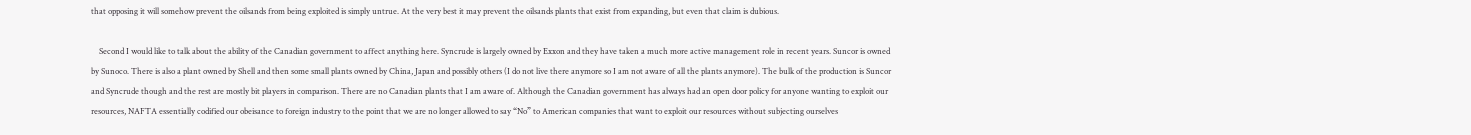that opposing it will somehow prevent the oilsands from being exploited is simply untrue. At the very best it may prevent the oilsands plants that exist from expanding, but even that claim is dubious.

    Second I would like to talk about the ability of the Canadian government to affect anything here. Syncrude is largely owned by Exxon and they have taken a much more active management role in recent years. Suncor is owned by Sunoco. There is also a plant owned by Shell and then some small plants owned by China, Japan and possibly others (I do not live there anymore so I am not aware of all the plants anymore). The bulk of the production is Suncor and Syncrude though and the rest are mostly bit players in comparison. There are no Canadian plants that I am aware of. Although the Canadian government has always had an open door policy for anyone wanting to exploit our resources, NAFTA essentially codified our obeisance to foreign industry to the point that we are no longer allowed to say “No” to American companies that want to exploit our resources without subjecting ourselves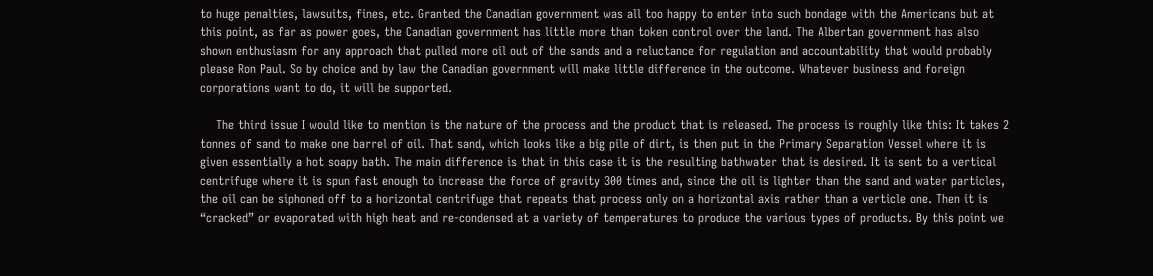to huge penalties, lawsuits, fines, etc. Granted the Canadian government was all too happy to enter into such bondage with the Americans but at this point, as far as power goes, the Canadian government has little more than token control over the land. The Albertan government has also shown enthusiasm for any approach that pulled more oil out of the sands and a reluctance for regulation and accountability that would probably please Ron Paul. So by choice and by law the Canadian government will make little difference in the outcome. Whatever business and foreign corporations want to do, it will be supported.

    The third issue I would like to mention is the nature of the process and the product that is released. The process is roughly like this: It takes 2 tonnes of sand to make one barrel of oil. That sand, which looks like a big pile of dirt, is then put in the Primary Separation Vessel where it is given essentially a hot soapy bath. The main difference is that in this case it is the resulting bathwater that is desired. It is sent to a vertical centrifuge where it is spun fast enough to increase the force of gravity 300 times and, since the oil is lighter than the sand and water particles, the oil can be siphoned off to a horizontal centrifuge that repeats that process only on a horizontal axis rather than a verticle one. Then it is “cracked” or evaporated with high heat and re-condensed at a variety of temperatures to produce the various types of products. By this point we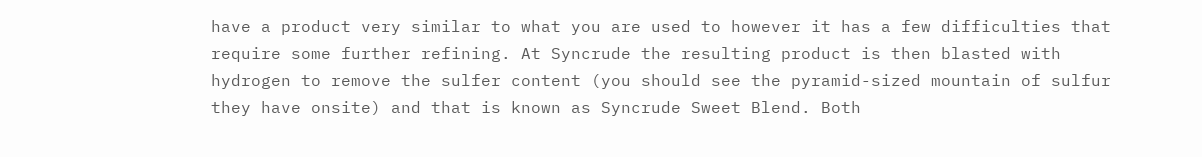have a product very similar to what you are used to however it has a few difficulties that require some further refining. At Syncrude the resulting product is then blasted with hydrogen to remove the sulfer content (you should see the pyramid-sized mountain of sulfur they have onsite) and that is known as Syncrude Sweet Blend. Both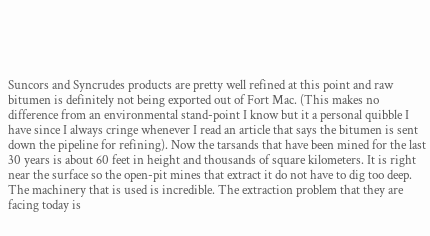Suncors and Syncrudes products are pretty well refined at this point and raw bitumen is definitely not being exported out of Fort Mac. (This makes no difference from an environmental stand-point I know but it a personal quibble I have since I always cringe whenever I read an article that says the bitumen is sent down the pipeline for refining). Now the tarsands that have been mined for the last 30 years is about 60 feet in height and thousands of square kilometers. It is right near the surface so the open-pit mines that extract it do not have to dig too deep. The machinery that is used is incredible. The extraction problem that they are facing today is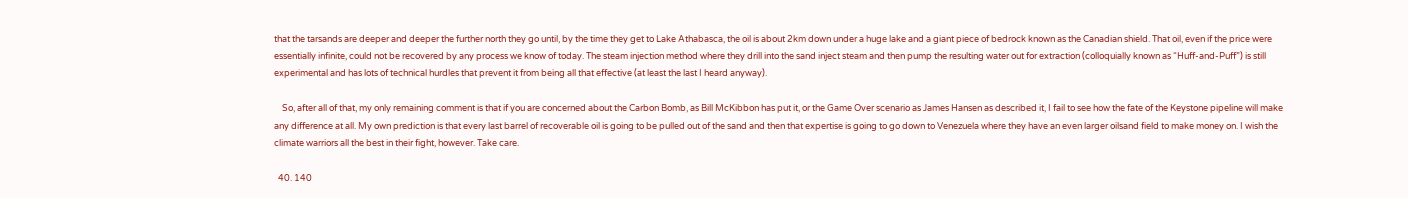that the tarsands are deeper and deeper the further north they go until, by the time they get to Lake Athabasca, the oil is about 2km down under a huge lake and a giant piece of bedrock known as the Canadian shield. That oil, even if the price were essentially infinite, could not be recovered by any process we know of today. The steam injection method where they drill into the sand inject steam and then pump the resulting water out for extraction (colloquially known as “Huff-and-Puff”) is still experimental and has lots of technical hurdles that prevent it from being all that effective (at least the last I heard anyway).

    So, after all of that, my only remaining comment is that if you are concerned about the Carbon Bomb, as Bill McKibbon has put it, or the Game Over scenario as James Hansen as described it, I fail to see how the fate of the Keystone pipeline will make any difference at all. My own prediction is that every last barrel of recoverable oil is going to be pulled out of the sand and then that expertise is going to go down to Venezuela where they have an even larger oilsand field to make money on. I wish the climate warriors all the best in their fight, however. Take care.

  40. 140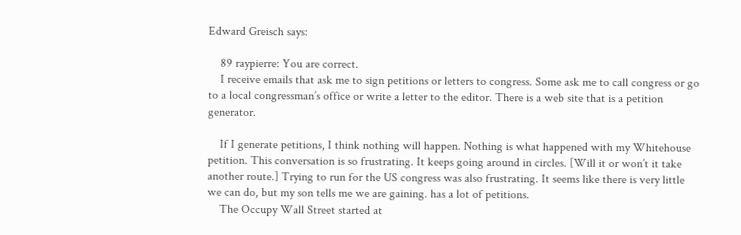Edward Greisch says:

    89 raypierre: You are correct.
    I receive emails that ask me to sign petitions or letters to congress. Some ask me to call congress or go to a local congressman’s office or write a letter to the editor. There is a web site that is a petition generator.

    If I generate petitions, I think nothing will happen. Nothing is what happened with my Whitehouse petition. This conversation is so frustrating. It keeps going around in circles. [Will it or won’t it take another route.] Trying to run for the US congress was also frustrating. It seems like there is very little we can do, but my son tells me we are gaining. has a lot of petitions.
    The Occupy Wall Street started at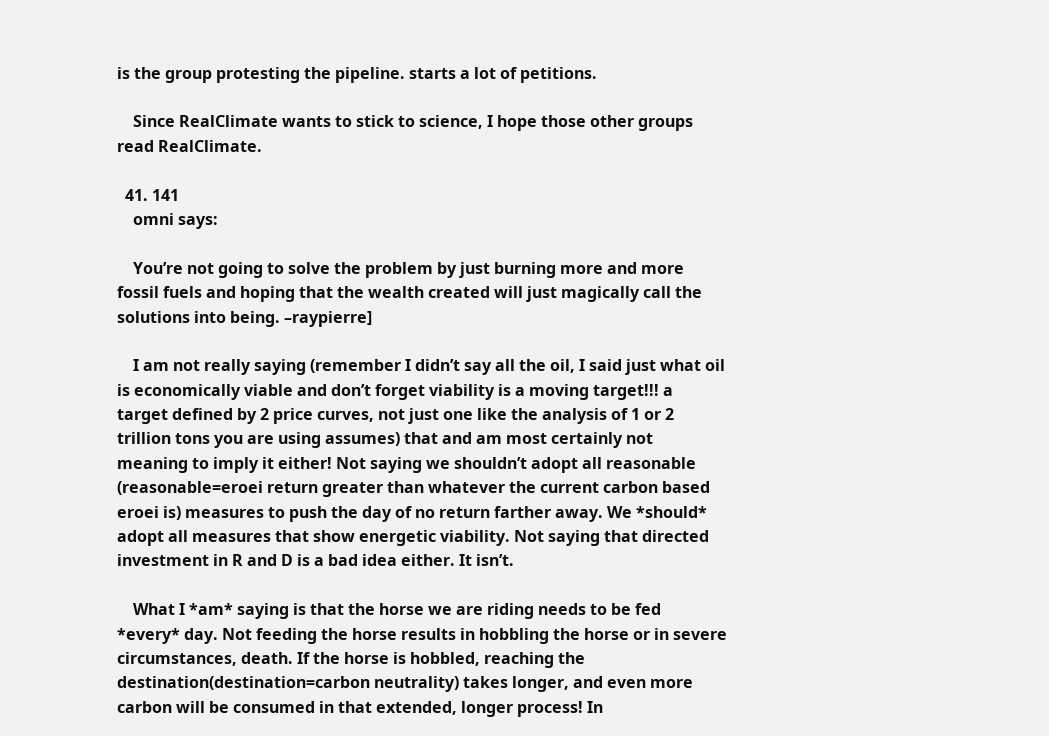is the group protesting the pipeline. starts a lot of petitions.

    Since RealClimate wants to stick to science, I hope those other groups read RealClimate.

  41. 141
    omni says:

    You’re not going to solve the problem by just burning more and more fossil fuels and hoping that the wealth created will just magically call the solutions into being. –raypierre]

    I am not really saying (remember I didn’t say all the oil, I said just what oil is economically viable and don’t forget viability is a moving target!!! a target defined by 2 price curves, not just one like the analysis of 1 or 2 trillion tons you are using assumes) that and am most certainly not meaning to imply it either! Not saying we shouldn’t adopt all reasonable (reasonable=eroei return greater than whatever the current carbon based eroei is) measures to push the day of no return farther away. We *should* adopt all measures that show energetic viability. Not saying that directed investment in R and D is a bad idea either. It isn’t.

    What I *am* saying is that the horse we are riding needs to be fed *every* day. Not feeding the horse results in hobbling the horse or in severe circumstances, death. If the horse is hobbled, reaching the destination(destination=carbon neutrality) takes longer, and even more carbon will be consumed in that extended, longer process! In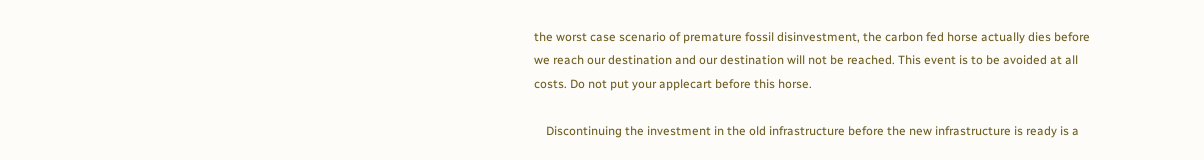the worst case scenario of premature fossil disinvestment, the carbon fed horse actually dies before we reach our destination and our destination will not be reached. This event is to be avoided at all costs. Do not put your applecart before this horse.

    Discontinuing the investment in the old infrastructure before the new infrastructure is ready is a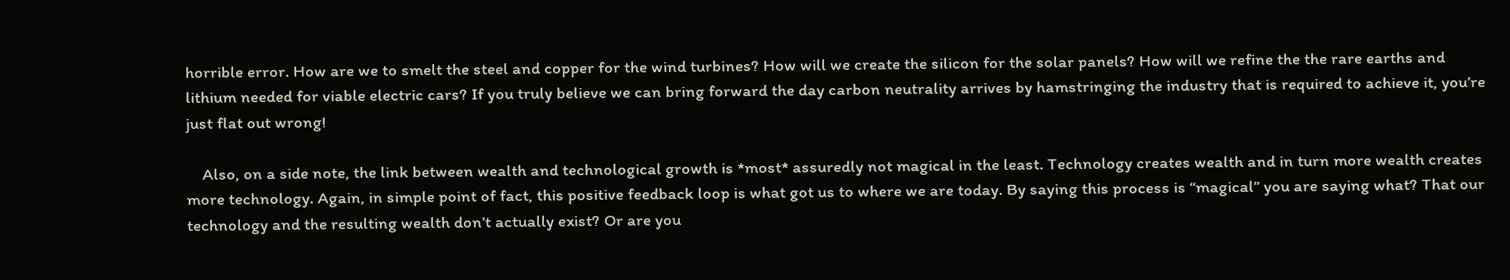horrible error. How are we to smelt the steel and copper for the wind turbines? How will we create the silicon for the solar panels? How will we refine the the rare earths and lithium needed for viable electric cars? If you truly believe we can bring forward the day carbon neutrality arrives by hamstringing the industry that is required to achieve it, you’re just flat out wrong!

    Also, on a side note, the link between wealth and technological growth is *most* assuredly not magical in the least. Technology creates wealth and in turn more wealth creates more technology. Again, in simple point of fact, this positive feedback loop is what got us to where we are today. By saying this process is “magical” you are saying what? That our technology and the resulting wealth don’t actually exist? Or are you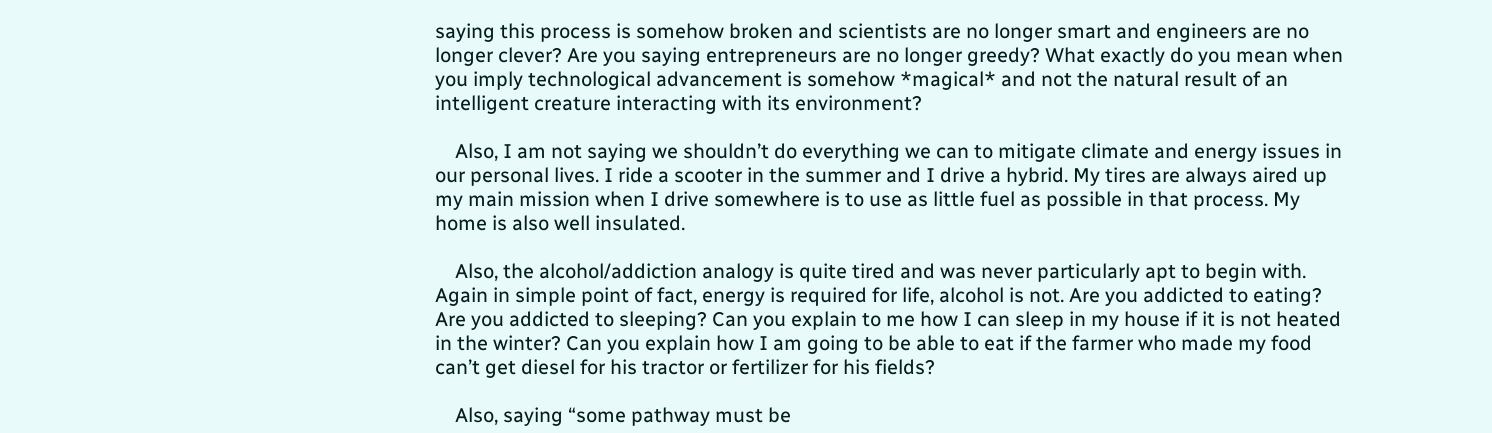saying this process is somehow broken and scientists are no longer smart and engineers are no longer clever? Are you saying entrepreneurs are no longer greedy? What exactly do you mean when you imply technological advancement is somehow *magical* and not the natural result of an intelligent creature interacting with its environment?

    Also, I am not saying we shouldn’t do everything we can to mitigate climate and energy issues in our personal lives. I ride a scooter in the summer and I drive a hybrid. My tires are always aired up my main mission when I drive somewhere is to use as little fuel as possible in that process. My home is also well insulated.

    Also, the alcohol/addiction analogy is quite tired and was never particularly apt to begin with. Again in simple point of fact, energy is required for life, alcohol is not. Are you addicted to eating? Are you addicted to sleeping? Can you explain to me how I can sleep in my house if it is not heated in the winter? Can you explain how I am going to be able to eat if the farmer who made my food can’t get diesel for his tractor or fertilizer for his fields?

    Also, saying “some pathway must be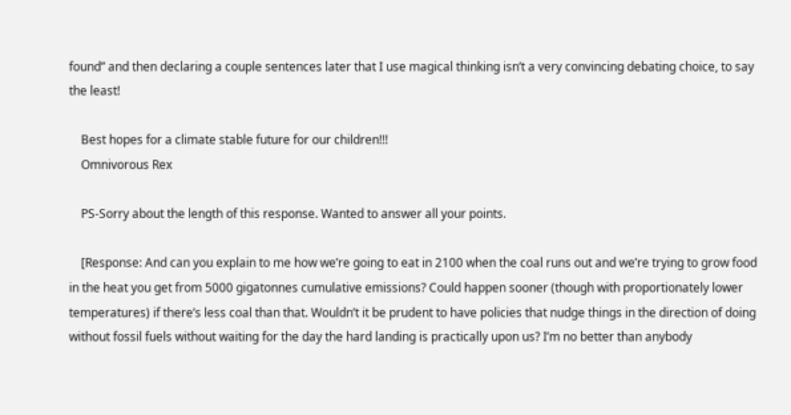found” and then declaring a couple sentences later that I use magical thinking isn’t a very convincing debating choice, to say the least!

    Best hopes for a climate stable future for our children!!!
    Omnivorous Rex

    PS-Sorry about the length of this response. Wanted to answer all your points.

    [Response: And can you explain to me how we’re going to eat in 2100 when the coal runs out and we’re trying to grow food in the heat you get from 5000 gigatonnes cumulative emissions? Could happen sooner (though with proportionately lower temperatures) if there’s less coal than that. Wouldn’t it be prudent to have policies that nudge things in the direction of doing without fossil fuels without waiting for the day the hard landing is practically upon us? I’m no better than anybody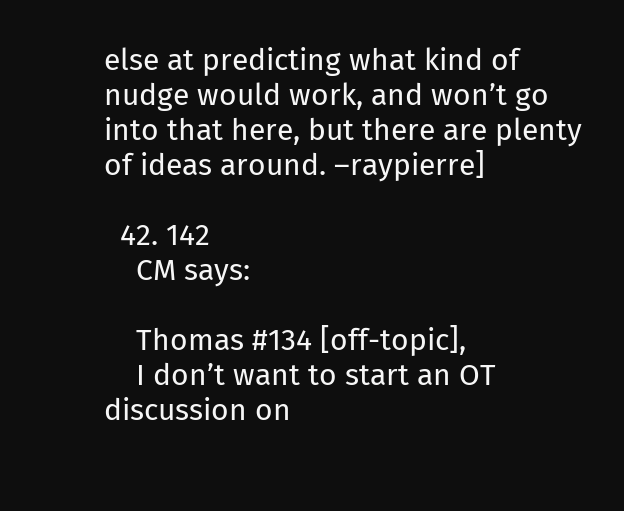else at predicting what kind of nudge would work, and won’t go into that here, but there are plenty of ideas around. –raypierre]

  42. 142
    CM says:

    Thomas #134 [off-topic],
    I don’t want to start an OT discussion on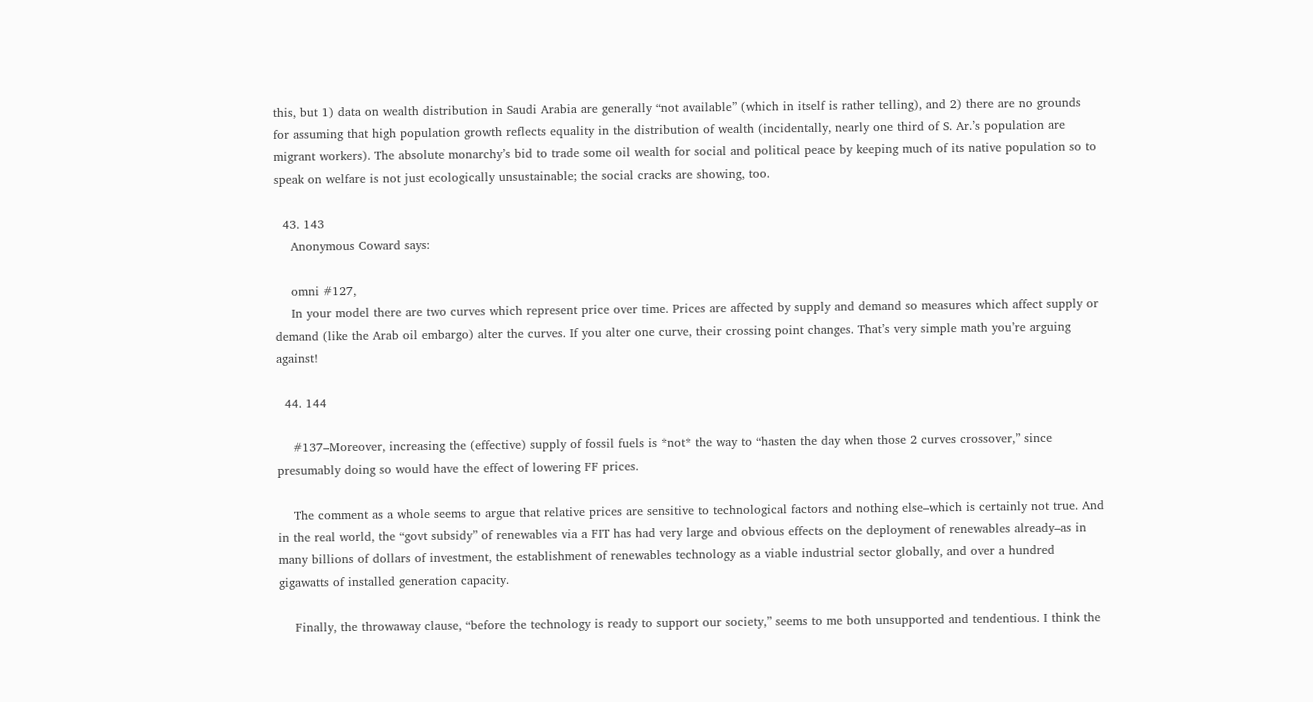this, but 1) data on wealth distribution in Saudi Arabia are generally “not available” (which in itself is rather telling), and 2) there are no grounds for assuming that high population growth reflects equality in the distribution of wealth (incidentally, nearly one third of S. Ar.’s population are migrant workers). The absolute monarchy’s bid to trade some oil wealth for social and political peace by keeping much of its native population so to speak on welfare is not just ecologically unsustainable; the social cracks are showing, too.

  43. 143
    Anonymous Coward says:

    omni #127,
    In your model there are two curves which represent price over time. Prices are affected by supply and demand so measures which affect supply or demand (like the Arab oil embargo) alter the curves. If you alter one curve, their crossing point changes. That’s very simple math you’re arguing against!

  44. 144

    #137–Moreover, increasing the (effective) supply of fossil fuels is *not* the way to “hasten the day when those 2 curves crossover,” since presumably doing so would have the effect of lowering FF prices.

    The comment as a whole seems to argue that relative prices are sensitive to technological factors and nothing else–which is certainly not true. And in the real world, the “govt subsidy” of renewables via a FIT has had very large and obvious effects on the deployment of renewables already–as in many billions of dollars of investment, the establishment of renewables technology as a viable industrial sector globally, and over a hundred gigawatts of installed generation capacity.

    Finally, the throwaway clause, “before the technology is ready to support our society,” seems to me both unsupported and tendentious. I think the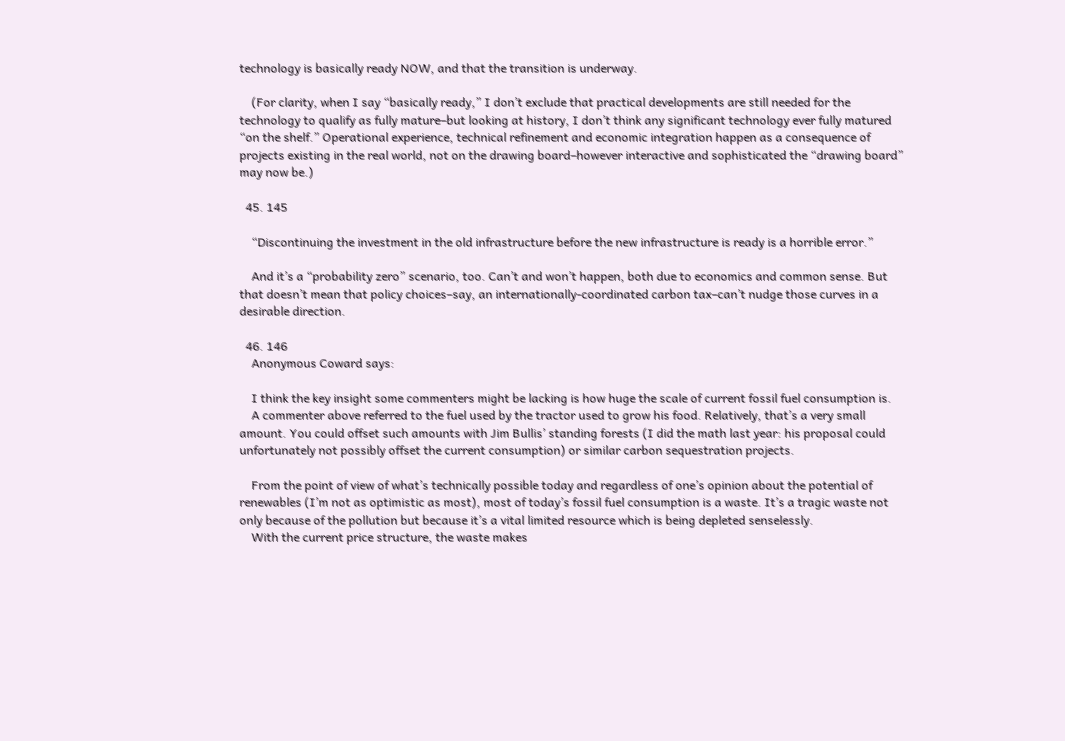technology is basically ready NOW, and that the transition is underway.

    (For clarity, when I say “basically ready,” I don’t exclude that practical developments are still needed for the technology to qualify as fully mature–but looking at history, I don’t think any significant technology ever fully matured “on the shelf.” Operational experience, technical refinement and economic integration happen as a consequence of projects existing in the real world, not on the drawing board–however interactive and sophisticated the “drawing board” may now be.)

  45. 145

    “Discontinuing the investment in the old infrastructure before the new infrastructure is ready is a horrible error.”

    And it’s a “probability zero” scenario, too. Can’t and won’t happen, both due to economics and common sense. But that doesn’t mean that policy choices–say, an internationally-coordinated carbon tax–can’t nudge those curves in a desirable direction.

  46. 146
    Anonymous Coward says:

    I think the key insight some commenters might be lacking is how huge the scale of current fossil fuel consumption is.
    A commenter above referred to the fuel used by the tractor used to grow his food. Relatively, that’s a very small amount. You could offset such amounts with Jim Bullis’ standing forests (I did the math last year: his proposal could unfortunately not possibly offset the current consumption) or similar carbon sequestration projects.

    From the point of view of what’s technically possible today and regardless of one’s opinion about the potential of renewables (I’m not as optimistic as most), most of today’s fossil fuel consumption is a waste. It’s a tragic waste not only because of the pollution but because it’s a vital limited resource which is being depleted senselessly.
    With the current price structure, the waste makes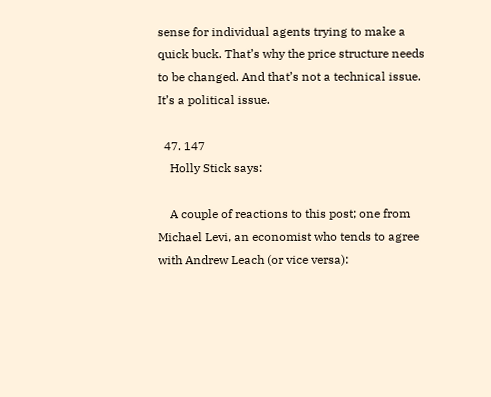sense for individual agents trying to make a quick buck. That’s why the price structure needs to be changed. And that’s not a technical issue. It’s a political issue.

  47. 147
    Holly Stick says:

    A couple of reactions to this post; one from Michael Levi, an economist who tends to agree with Andrew Leach (or vice versa):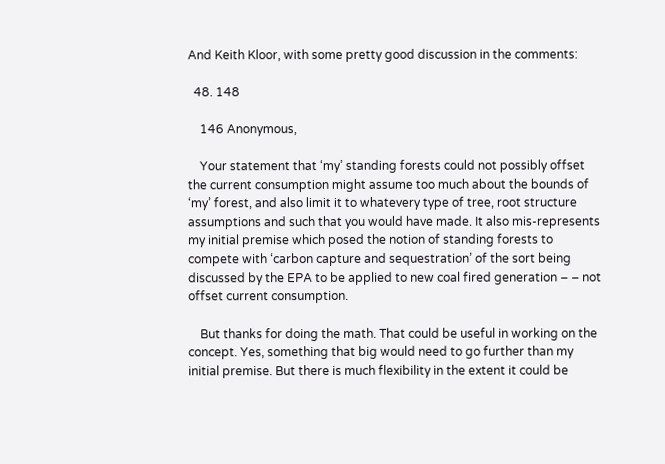And Keith Kloor, with some pretty good discussion in the comments:

  48. 148

    146 Anonymous,

    Your statement that ‘my’ standing forests could not possibly offset the current consumption might assume too much about the bounds of ‘my’ forest, and also limit it to whatevery type of tree, root structure assumptions and such that you would have made. It also mis-represents my initial premise which posed the notion of standing forests to compete with ‘carbon capture and sequestration’ of the sort being discussed by the EPA to be applied to new coal fired generation – – not offset current consumption.

    But thanks for doing the math. That could be useful in working on the concept. Yes, something that big would need to go further than my initial premise. But there is much flexibility in the extent it could be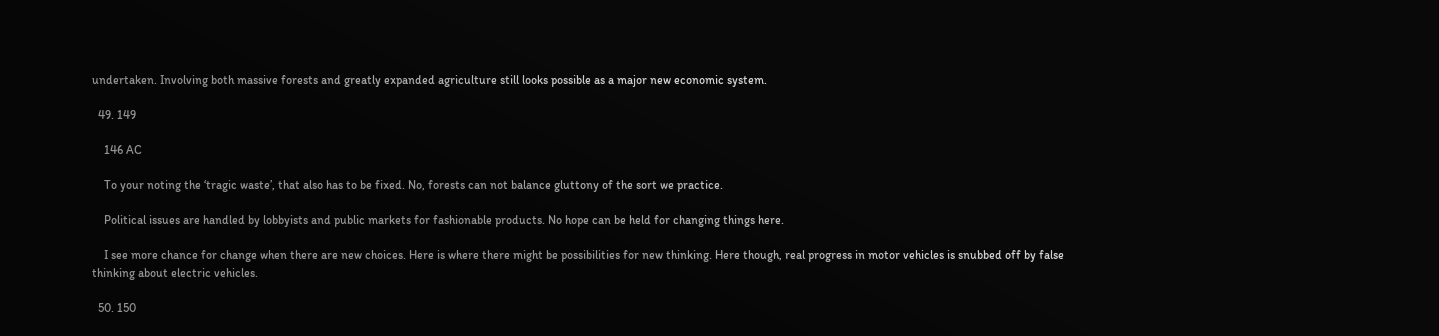undertaken. Involving both massive forests and greatly expanded agriculture still looks possible as a major new economic system.

  49. 149

    146 AC

    To your noting the ‘tragic waste’, that also has to be fixed. No, forests can not balance gluttony of the sort we practice.

    Political issues are handled by lobbyists and public markets for fashionable products. No hope can be held for changing things here.

    I see more chance for change when there are new choices. Here is where there might be possibilities for new thinking. Here though, real progress in motor vehicles is snubbed off by false thinking about electric vehicles.

  50. 150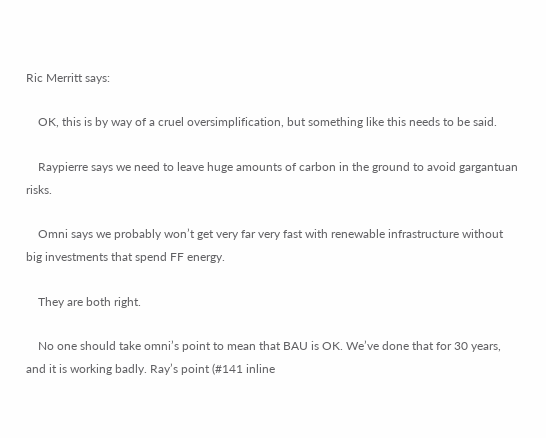Ric Merritt says:

    OK, this is by way of a cruel oversimplification, but something like this needs to be said.

    Raypierre says we need to leave huge amounts of carbon in the ground to avoid gargantuan risks.

    Omni says we probably won’t get very far very fast with renewable infrastructure without big investments that spend FF energy.

    They are both right.

    No one should take omni’s point to mean that BAU is OK. We’ve done that for 30 years, and it is working badly. Ray’s point (#141 inline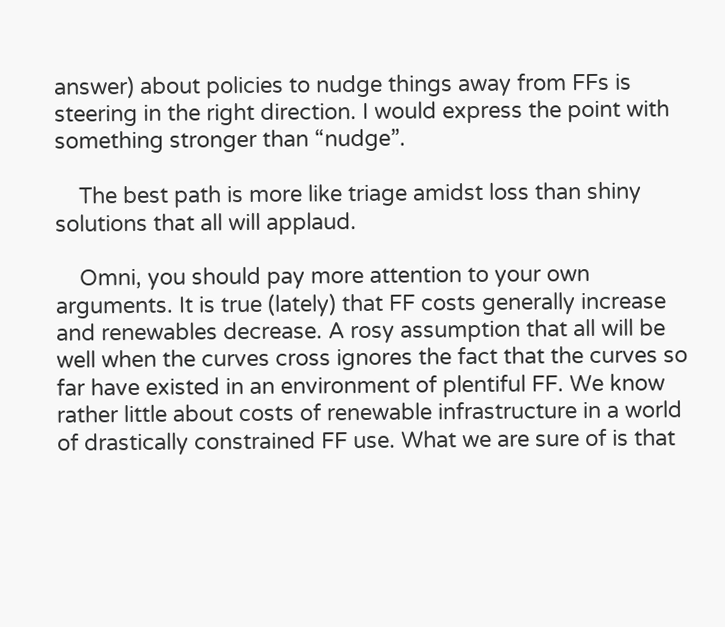answer) about policies to nudge things away from FFs is steering in the right direction. I would express the point with something stronger than “nudge”.

    The best path is more like triage amidst loss than shiny solutions that all will applaud.

    Omni, you should pay more attention to your own arguments. It is true (lately) that FF costs generally increase and renewables decrease. A rosy assumption that all will be well when the curves cross ignores the fact that the curves so far have existed in an environment of plentiful FF. We know rather little about costs of renewable infrastructure in a world of drastically constrained FF use. What we are sure of is that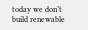today we don’t build renewable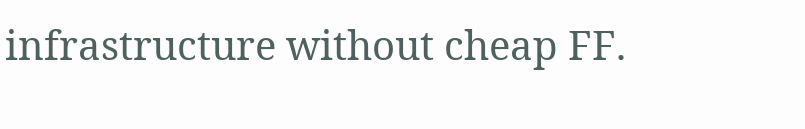infrastructure without cheap FF.